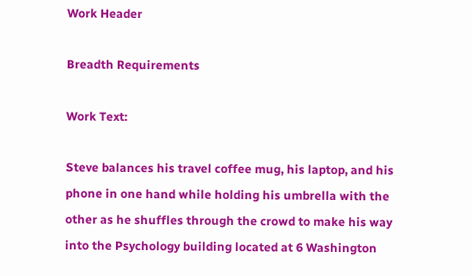Work Header

Breadth Requirements

Work Text:

Steve balances his travel coffee mug, his laptop, and his phone in one hand while holding his umbrella with the other as he shuffles through the crowd to make his way into the Psychology building located at 6 Washington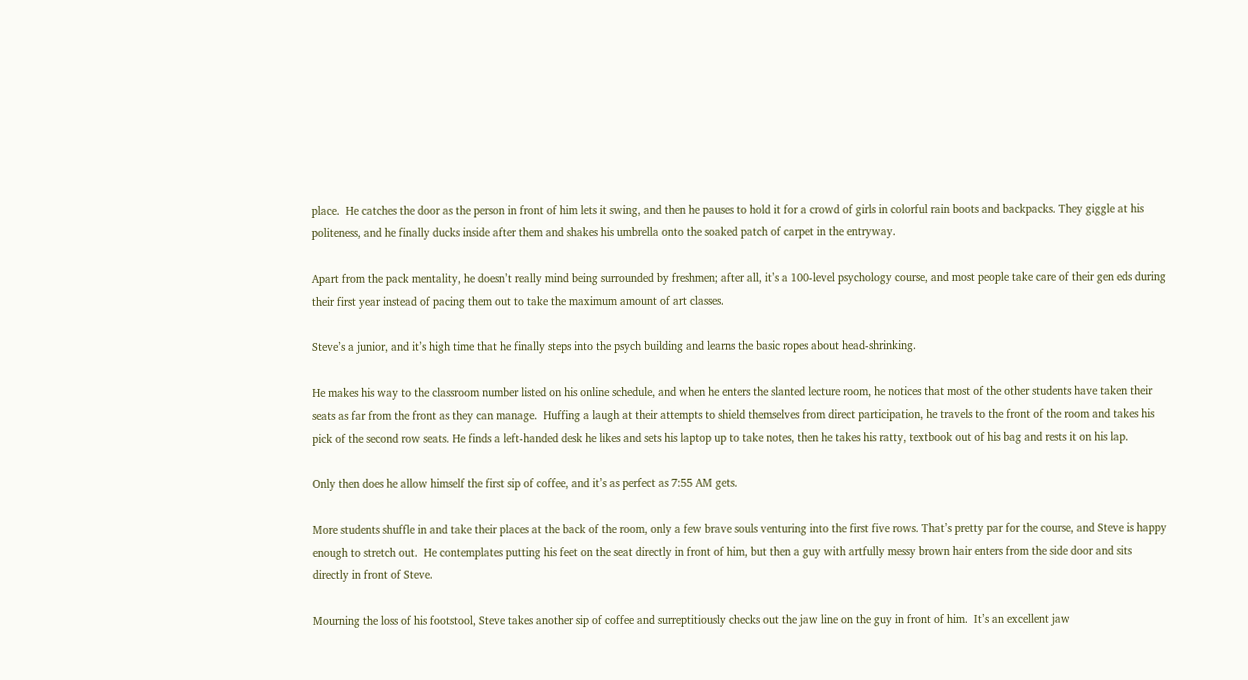place.  He catches the door as the person in front of him lets it swing, and then he pauses to hold it for a crowd of girls in colorful rain boots and backpacks. They giggle at his politeness, and he finally ducks inside after them and shakes his umbrella onto the soaked patch of carpet in the entryway.

Apart from the pack mentality, he doesn’t really mind being surrounded by freshmen; after all, it’s a 100-level psychology course, and most people take care of their gen eds during their first year instead of pacing them out to take the maximum amount of art classes.

Steve’s a junior, and it’s high time that he finally steps into the psych building and learns the basic ropes about head-shrinking.

He makes his way to the classroom number listed on his online schedule, and when he enters the slanted lecture room, he notices that most of the other students have taken their seats as far from the front as they can manage.  Huffing a laugh at their attempts to shield themselves from direct participation, he travels to the front of the room and takes his pick of the second row seats. He finds a left-handed desk he likes and sets his laptop up to take notes, then he takes his ratty, textbook out of his bag and rests it on his lap.

Only then does he allow himself the first sip of coffee, and it’s as perfect as 7:55 AM gets.

More students shuffle in and take their places at the back of the room, only a few brave souls venturing into the first five rows. That’s pretty par for the course, and Steve is happy enough to stretch out.  He contemplates putting his feet on the seat directly in front of him, but then a guy with artfully messy brown hair enters from the side door and sits directly in front of Steve.

Mourning the loss of his footstool, Steve takes another sip of coffee and surreptitiously checks out the jaw line on the guy in front of him.  It’s an excellent jaw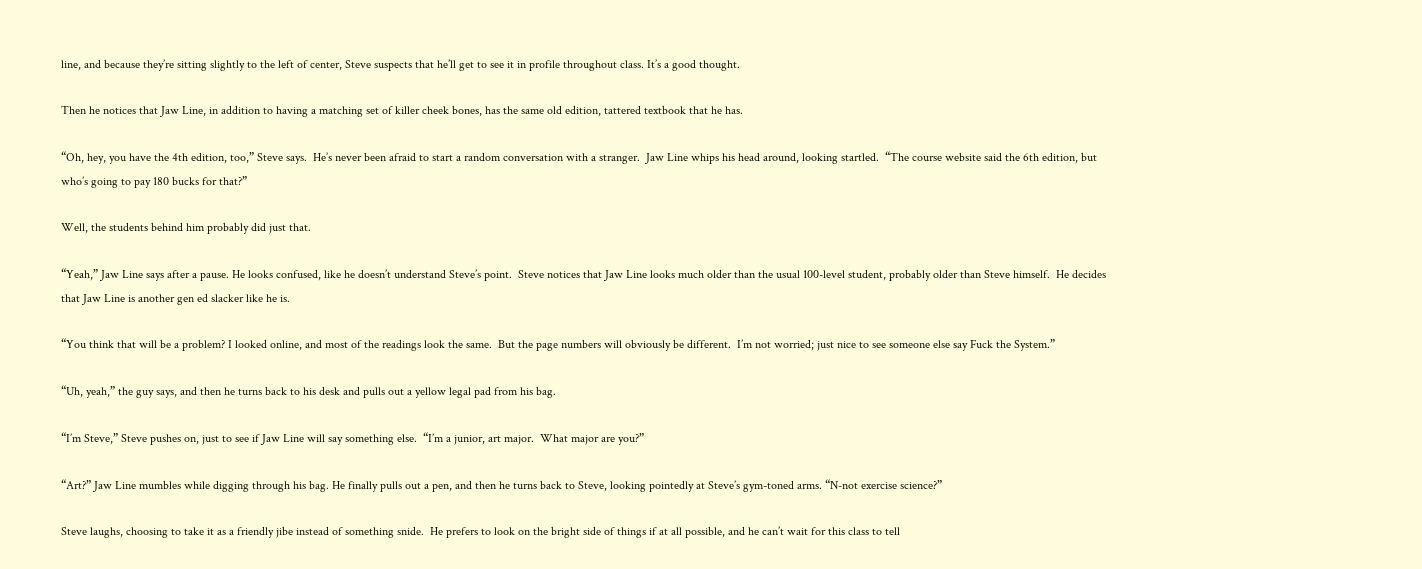line, and because they’re sitting slightly to the left of center, Steve suspects that he’ll get to see it in profile throughout class. It’s a good thought.

Then he notices that Jaw Line, in addition to having a matching set of killer cheek bones, has the same old edition, tattered textbook that he has.

“Oh, hey, you have the 4th edition, too,” Steve says.  He’s never been afraid to start a random conversation with a stranger.  Jaw Line whips his head around, looking startled.  “The course website said the 6th edition, but who’s going to pay 180 bucks for that?”

Well, the students behind him probably did just that.

“Yeah,” Jaw Line says after a pause. He looks confused, like he doesn’t understand Steve’s point.  Steve notices that Jaw Line looks much older than the usual 100-level student, probably older than Steve himself.  He decides that Jaw Line is another gen ed slacker like he is.

“You think that will be a problem? I looked online, and most of the readings look the same.  But the page numbers will obviously be different.  I’m not worried; just nice to see someone else say Fuck the System.”

“Uh, yeah,” the guy says, and then he turns back to his desk and pulls out a yellow legal pad from his bag.

“I’m Steve,” Steve pushes on, just to see if Jaw Line will say something else.  “I’m a junior, art major.  What major are you?”

“Art?” Jaw Line mumbles while digging through his bag. He finally pulls out a pen, and then he turns back to Steve, looking pointedly at Steve’s gym-toned arms. “N-not exercise science?”

Steve laughs, choosing to take it as a friendly jibe instead of something snide.  He prefers to look on the bright side of things if at all possible, and he can’t wait for this class to tell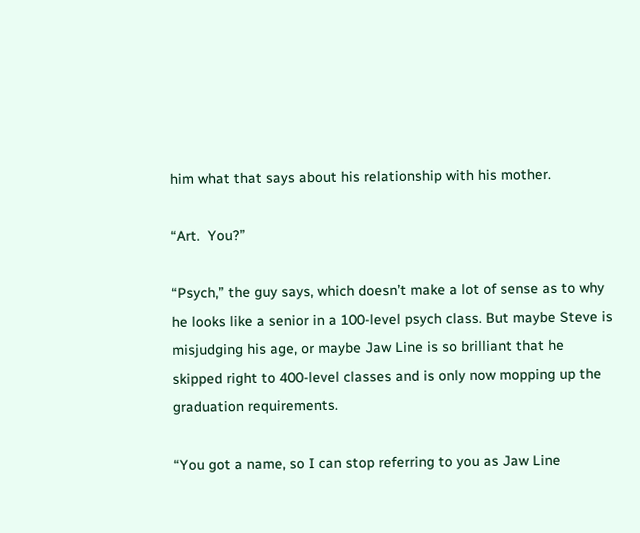him what that says about his relationship with his mother.

“Art.  You?”

“Psych,” the guy says, which doesn’t make a lot of sense as to why he looks like a senior in a 100-level psych class. But maybe Steve is misjudging his age, or maybe Jaw Line is so brilliant that he skipped right to 400-level classes and is only now mopping up the graduation requirements.

“You got a name, so I can stop referring to you as Jaw Line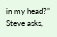in my head?” Steve asks,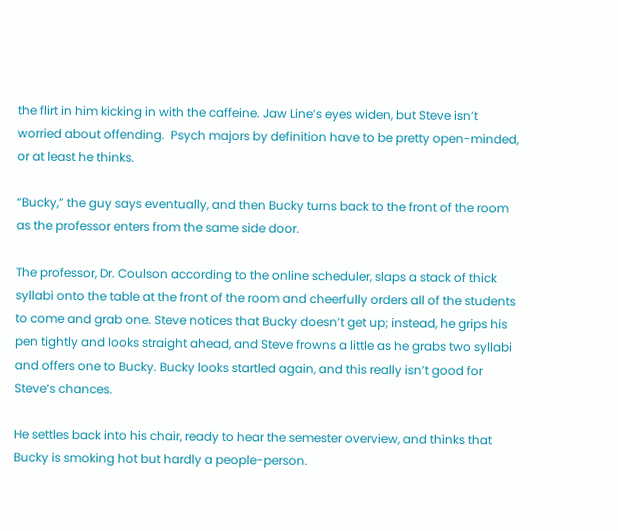the flirt in him kicking in with the caffeine. Jaw Line’s eyes widen, but Steve isn’t worried about offending.  Psych majors by definition have to be pretty open-minded, or at least he thinks.

“Bucky,” the guy says eventually, and then Bucky turns back to the front of the room as the professor enters from the same side door.

The professor, Dr. Coulson according to the online scheduler, slaps a stack of thick syllabi onto the table at the front of the room and cheerfully orders all of the students to come and grab one. Steve notices that Bucky doesn’t get up; instead, he grips his pen tightly and looks straight ahead, and Steve frowns a little as he grabs two syllabi and offers one to Bucky. Bucky looks startled again, and this really isn’t good for Steve’s chances.

He settles back into his chair, ready to hear the semester overview, and thinks that Bucky is smoking hot but hardly a people-person.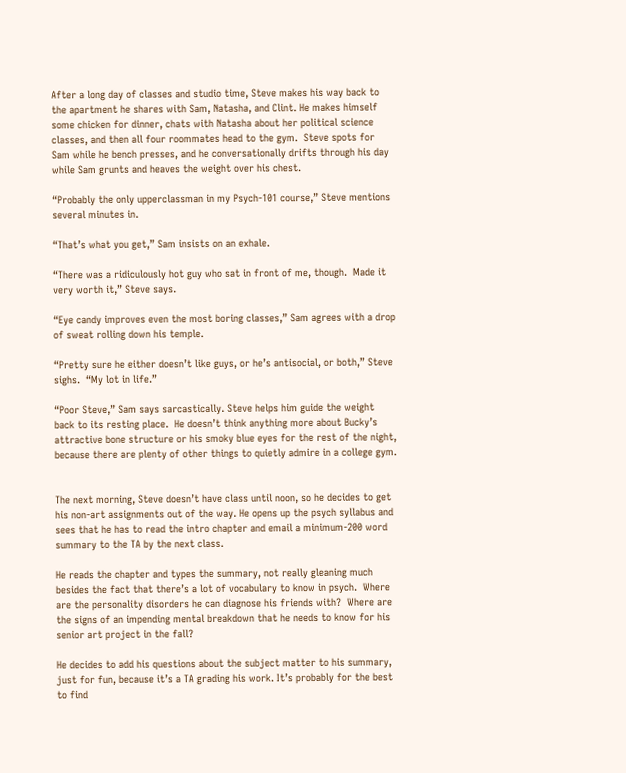After a long day of classes and studio time, Steve makes his way back to the apartment he shares with Sam, Natasha, and Clint. He makes himself some chicken for dinner, chats with Natasha about her political science classes, and then all four roommates head to the gym.  Steve spots for Sam while he bench presses, and he conversationally drifts through his day while Sam grunts and heaves the weight over his chest.

“Probably the only upperclassman in my Psych-101 course,” Steve mentions several minutes in.

“That’s what you get,” Sam insists on an exhale.

“There was a ridiculously hot guy who sat in front of me, though.  Made it very worth it,” Steve says.

“Eye candy improves even the most boring classes,” Sam agrees with a drop of sweat rolling down his temple.

“Pretty sure he either doesn’t like guys, or he’s antisocial, or both,” Steve sighs.  “My lot in life.”

“Poor Steve,” Sam says sarcastically. Steve helps him guide the weight back to its resting place.  He doesn’t think anything more about Bucky’s attractive bone structure or his smoky blue eyes for the rest of the night, because there are plenty of other things to quietly admire in a college gym.


The next morning, Steve doesn’t have class until noon, so he decides to get his non-art assignments out of the way. He opens up the psych syllabus and sees that he has to read the intro chapter and email a minimum-200 word summary to the TA by the next class.

He reads the chapter and types the summary, not really gleaning much besides the fact that there’s a lot of vocabulary to know in psych.  Where are the personality disorders he can diagnose his friends with?  Where are the signs of an impending mental breakdown that he needs to know for his senior art project in the fall?

He decides to add his questions about the subject matter to his summary, just for fun, because it’s a TA grading his work. It’s probably for the best to find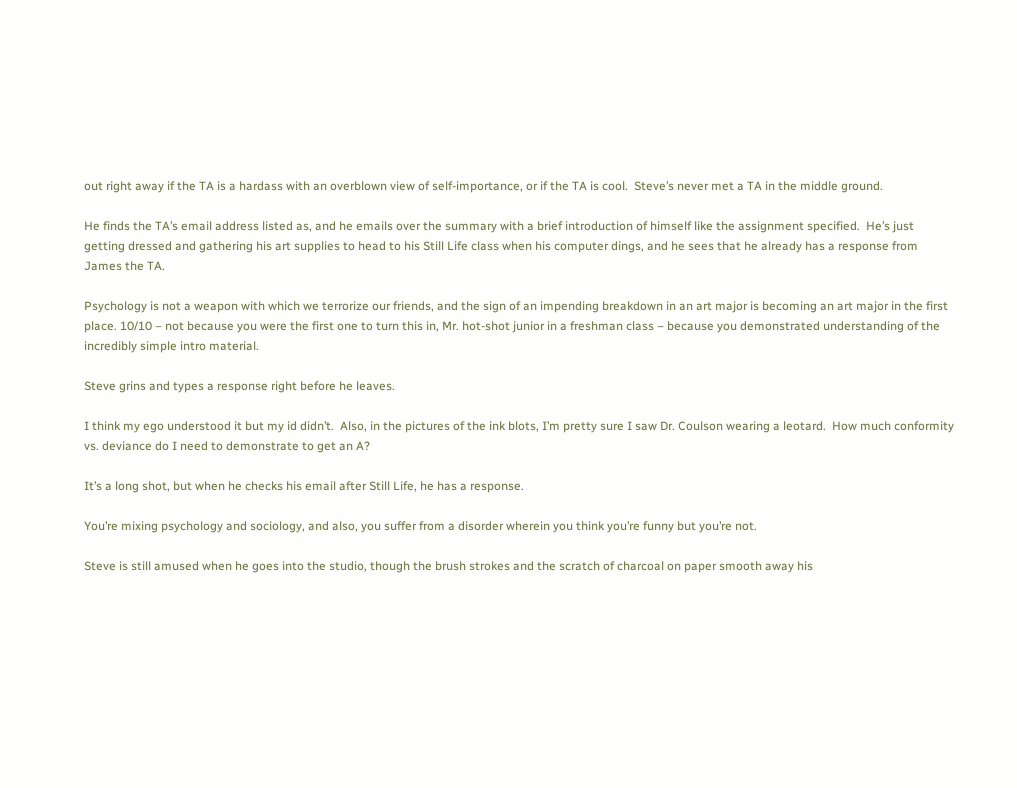out right away if the TA is a hardass with an overblown view of self-importance, or if the TA is cool.  Steve’s never met a TA in the middle ground.

He finds the TA’s email address listed as, and he emails over the summary with a brief introduction of himself like the assignment specified.  He’s just getting dressed and gathering his art supplies to head to his Still Life class when his computer dings, and he sees that he already has a response from James the TA.

Psychology is not a weapon with which we terrorize our friends, and the sign of an impending breakdown in an art major is becoming an art major in the first place. 10/10 – not because you were the first one to turn this in, Mr. hot-shot junior in a freshman class – because you demonstrated understanding of the incredibly simple intro material.

Steve grins and types a response right before he leaves.

I think my ego understood it but my id didn’t.  Also, in the pictures of the ink blots, I’m pretty sure I saw Dr. Coulson wearing a leotard.  How much conformity vs. deviance do I need to demonstrate to get an A?

It’s a long shot, but when he checks his email after Still Life, he has a response.

You’re mixing psychology and sociology, and also, you suffer from a disorder wherein you think you’re funny but you’re not.

Steve is still amused when he goes into the studio, though the brush strokes and the scratch of charcoal on paper smooth away his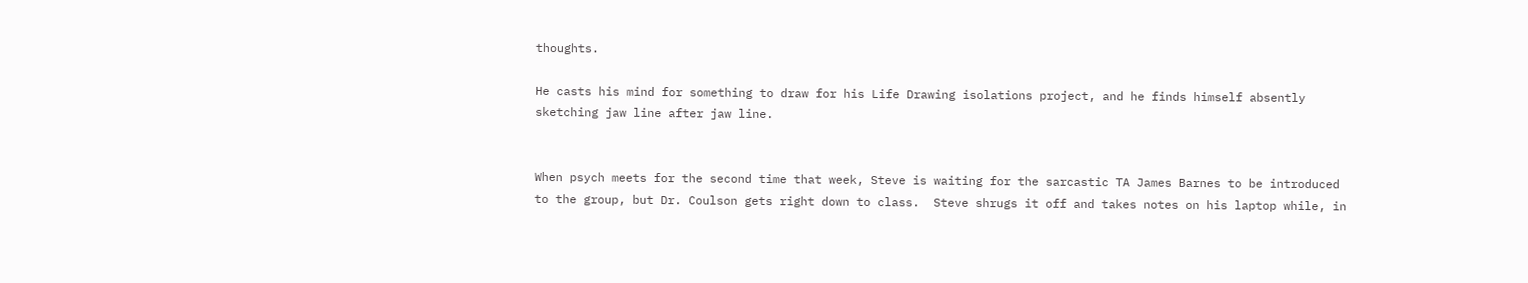thoughts.

He casts his mind for something to draw for his Life Drawing isolations project, and he finds himself absently sketching jaw line after jaw line.


When psych meets for the second time that week, Steve is waiting for the sarcastic TA James Barnes to be introduced to the group, but Dr. Coulson gets right down to class.  Steve shrugs it off and takes notes on his laptop while, in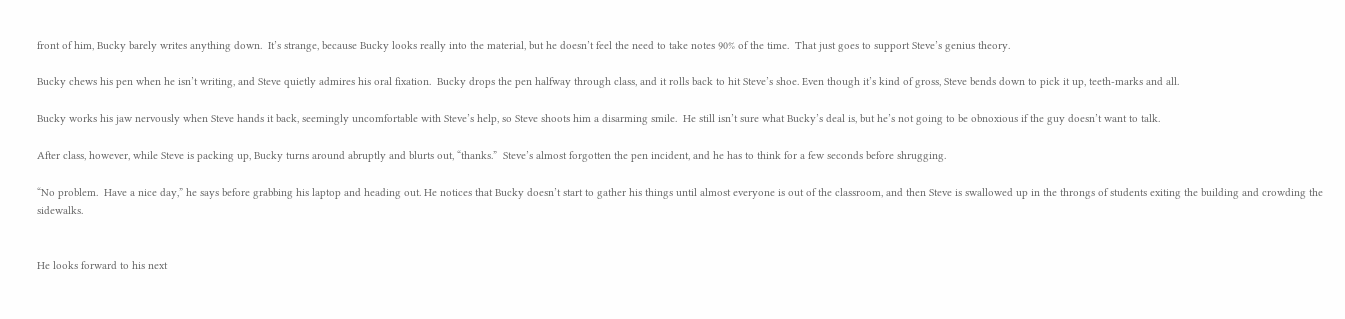front of him, Bucky barely writes anything down.  It’s strange, because Bucky looks really into the material, but he doesn’t feel the need to take notes 90% of the time.  That just goes to support Steve’s genius theory.

Bucky chews his pen when he isn’t writing, and Steve quietly admires his oral fixation.  Bucky drops the pen halfway through class, and it rolls back to hit Steve’s shoe. Even though it’s kind of gross, Steve bends down to pick it up, teeth-marks and all.

Bucky works his jaw nervously when Steve hands it back, seemingly uncomfortable with Steve’s help, so Steve shoots him a disarming smile.  He still isn’t sure what Bucky’s deal is, but he’s not going to be obnoxious if the guy doesn’t want to talk.

After class, however, while Steve is packing up, Bucky turns around abruptly and blurts out, “thanks.”  Steve’s almost forgotten the pen incident, and he has to think for a few seconds before shrugging.

“No problem.  Have a nice day,” he says before grabbing his laptop and heading out. He notices that Bucky doesn’t start to gather his things until almost everyone is out of the classroom, and then Steve is swallowed up in the throngs of students exiting the building and crowding the sidewalks.


He looks forward to his next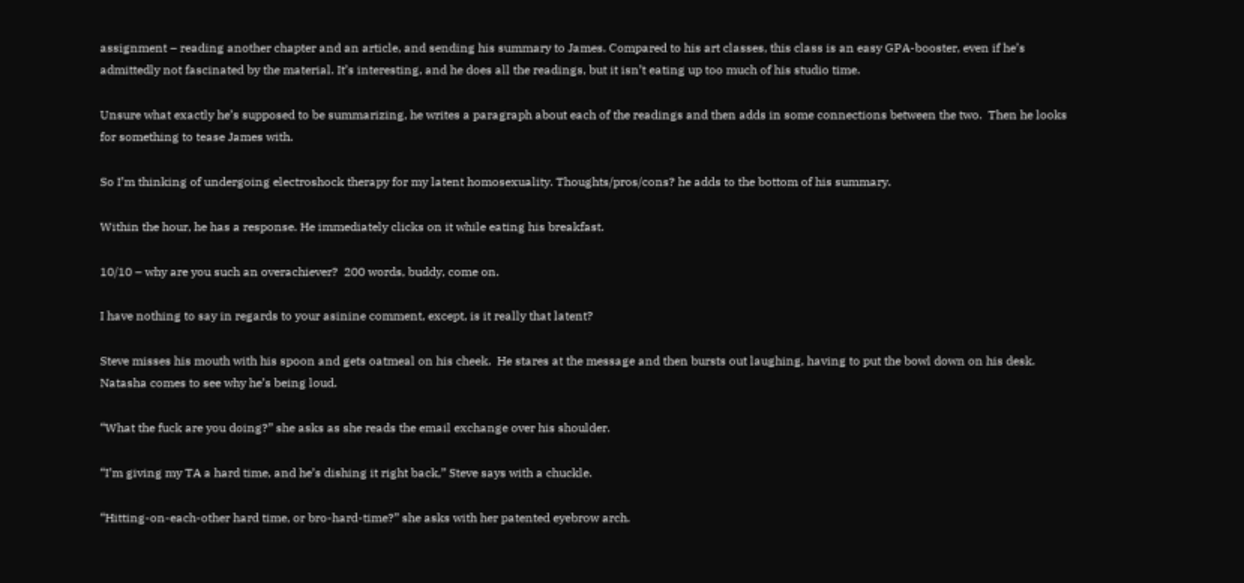assignment – reading another chapter and an article, and sending his summary to James. Compared to his art classes, this class is an easy GPA-booster, even if he’s admittedly not fascinated by the material. It’s interesting, and he does all the readings, but it isn’t eating up too much of his studio time.

Unsure what exactly he’s supposed to be summarizing, he writes a paragraph about each of the readings and then adds in some connections between the two.  Then he looks for something to tease James with.

So I’m thinking of undergoing electroshock therapy for my latent homosexuality. Thoughts/pros/cons? he adds to the bottom of his summary.

Within the hour, he has a response. He immediately clicks on it while eating his breakfast.

10/10 – why are you such an overachiever?  200 words, buddy, come on.

I have nothing to say in regards to your asinine comment, except, is it really that latent?

Steve misses his mouth with his spoon and gets oatmeal on his cheek.  He stares at the message and then bursts out laughing, having to put the bowl down on his desk. Natasha comes to see why he’s being loud.

“What the fuck are you doing?” she asks as she reads the email exchange over his shoulder.

“I’m giving my TA a hard time, and he’s dishing it right back,” Steve says with a chuckle.

“Hitting-on-each-other hard time, or bro-hard-time?” she asks with her patented eyebrow arch.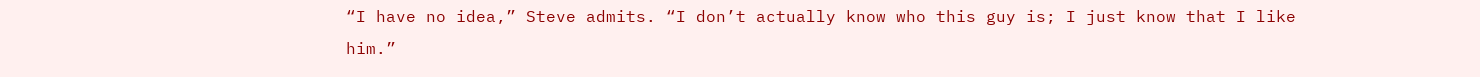“I have no idea,” Steve admits. “I don’t actually know who this guy is; I just know that I like him.”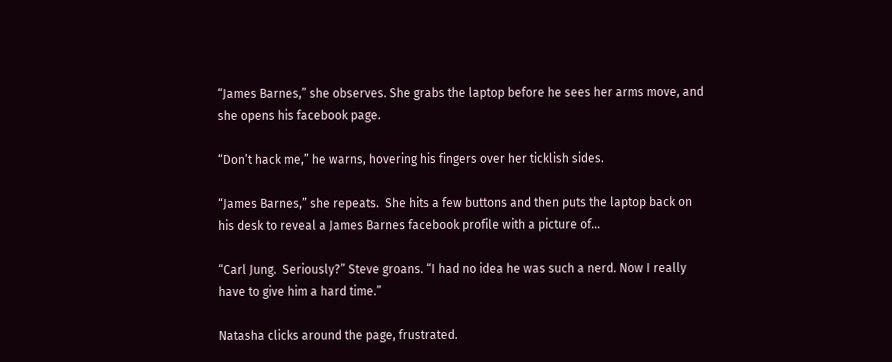“James Barnes,” she observes. She grabs the laptop before he sees her arms move, and she opens his facebook page.

“Don’t hack me,” he warns, hovering his fingers over her ticklish sides.

“James Barnes,” she repeats.  She hits a few buttons and then puts the laptop back on his desk to reveal a James Barnes facebook profile with a picture of…

“Carl Jung.  Seriously?” Steve groans. “I had no idea he was such a nerd. Now I really have to give him a hard time.”

Natasha clicks around the page, frustrated.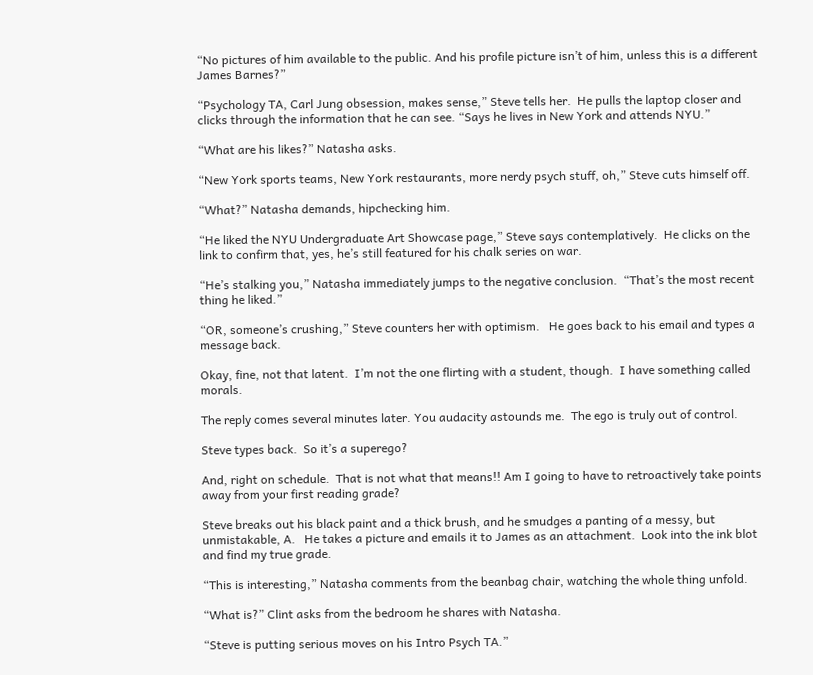“No pictures of him available to the public. And his profile picture isn’t of him, unless this is a different James Barnes?”

“Psychology TA, Carl Jung obsession, makes sense,” Steve tells her.  He pulls the laptop closer and clicks through the information that he can see. “Says he lives in New York and attends NYU.”

“What are his likes?” Natasha asks.

“New York sports teams, New York restaurants, more nerdy psych stuff, oh,” Steve cuts himself off.

“What?” Natasha demands, hipchecking him.

“He liked the NYU Undergraduate Art Showcase page,” Steve says contemplatively.  He clicks on the link to confirm that, yes, he’s still featured for his chalk series on war.

“He’s stalking you,” Natasha immediately jumps to the negative conclusion.  “That’s the most recent thing he liked.”

“OR, someone’s crushing,” Steve counters her with optimism.   He goes back to his email and types a message back.

Okay, fine, not that latent.  I’m not the one flirting with a student, though.  I have something called morals.

The reply comes several minutes later. You audacity astounds me.  The ego is truly out of control.

Steve types back.  So it’s a superego?

And, right on schedule.  That is not what that means!! Am I going to have to retroactively take points away from your first reading grade?

Steve breaks out his black paint and a thick brush, and he smudges a panting of a messy, but unmistakable, A.   He takes a picture and emails it to James as an attachment.  Look into the ink blot and find my true grade.

“This is interesting,” Natasha comments from the beanbag chair, watching the whole thing unfold.

“What is?” Clint asks from the bedroom he shares with Natasha.

“Steve is putting serious moves on his Intro Psych TA.”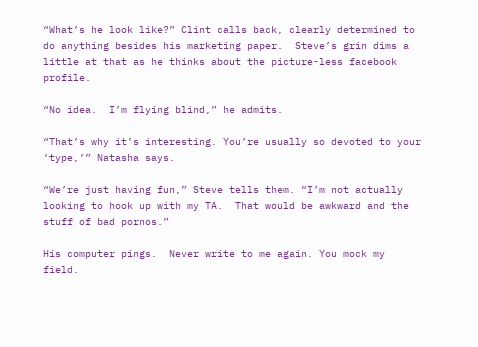“What’s he look like?” Clint calls back, clearly determined to do anything besides his marketing paper.  Steve’s grin dims a little at that as he thinks about the picture-less facebook profile.

“No idea.  I’m flying blind,” he admits.

“That’s why it’s interesting. You’re usually so devoted to your ‘type,’” Natasha says.

“We’re just having fun,” Steve tells them. “I’m not actually looking to hook up with my TA.  That would be awkward and the stuff of bad pornos.”

His computer pings.  Never write to me again. You mock my field.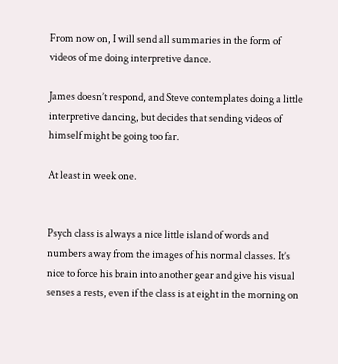From now on, I will send all summaries in the form of videos of me doing interpretive dance.

James doesn’t respond, and Steve contemplates doing a little interpretive dancing, but decides that sending videos of himself might be going too far.

At least in week one.


Psych class is always a nice little island of words and numbers away from the images of his normal classes. It’s nice to force his brain into another gear and give his visual senses a rests, even if the class is at eight in the morning on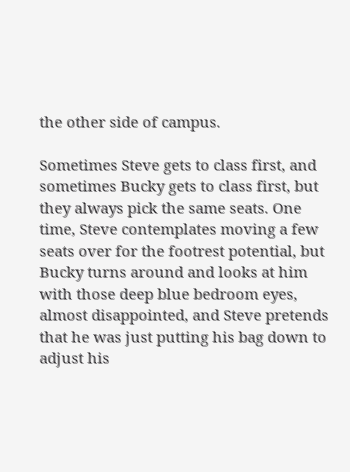the other side of campus.

Sometimes Steve gets to class first, and sometimes Bucky gets to class first, but they always pick the same seats. One time, Steve contemplates moving a few seats over for the footrest potential, but Bucky turns around and looks at him with those deep blue bedroom eyes, almost disappointed, and Steve pretends that he was just putting his bag down to adjust his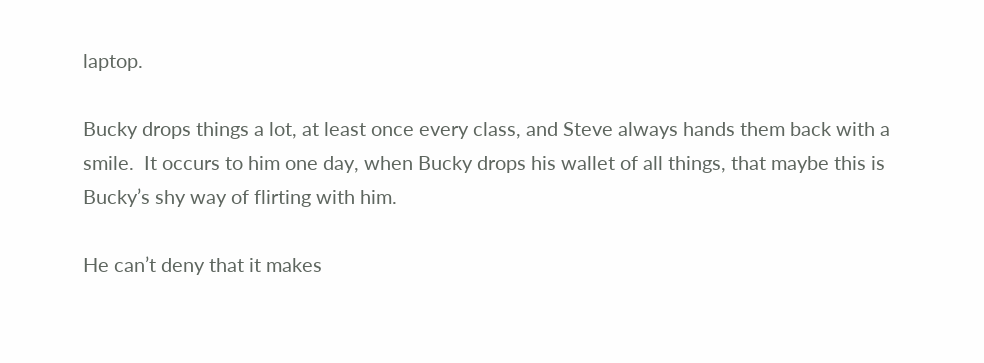laptop.

Bucky drops things a lot, at least once every class, and Steve always hands them back with a smile.  It occurs to him one day, when Bucky drops his wallet of all things, that maybe this is Bucky’s shy way of flirting with him.

He can’t deny that it makes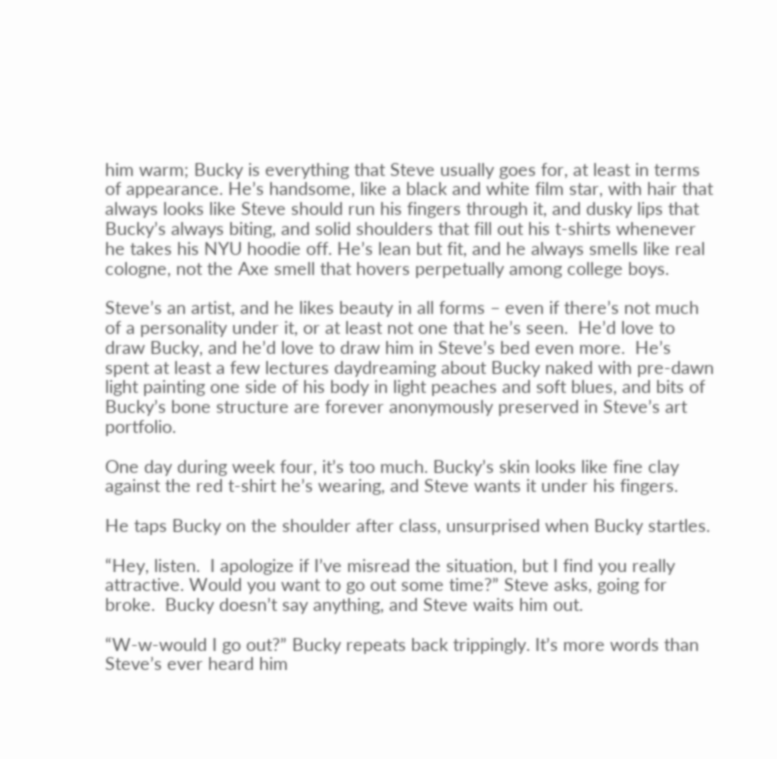him warm; Bucky is everything that Steve usually goes for, at least in terms of appearance. He’s handsome, like a black and white film star, with hair that always looks like Steve should run his fingers through it, and dusky lips that Bucky’s always biting, and solid shoulders that fill out his t-shirts whenever he takes his NYU hoodie off. He’s lean but fit, and he always smells like real cologne, not the Axe smell that hovers perpetually among college boys.

Steve’s an artist, and he likes beauty in all forms – even if there’s not much of a personality under it, or at least not one that he’s seen.  He’d love to draw Bucky, and he’d love to draw him in Steve’s bed even more.  He’s spent at least a few lectures daydreaming about Bucky naked with pre-dawn light painting one side of his body in light peaches and soft blues, and bits of Bucky’s bone structure are forever anonymously preserved in Steve’s art portfolio.

One day during week four, it’s too much. Bucky’s skin looks like fine clay against the red t-shirt he’s wearing, and Steve wants it under his fingers.

He taps Bucky on the shoulder after class, unsurprised when Bucky startles.

“Hey, listen.  I apologize if I’ve misread the situation, but I find you really attractive. Would you want to go out some time?” Steve asks, going for broke.  Bucky doesn’t say anything, and Steve waits him out.

“W-w-would I go out?” Bucky repeats back trippingly. It’s more words than Steve’s ever heard him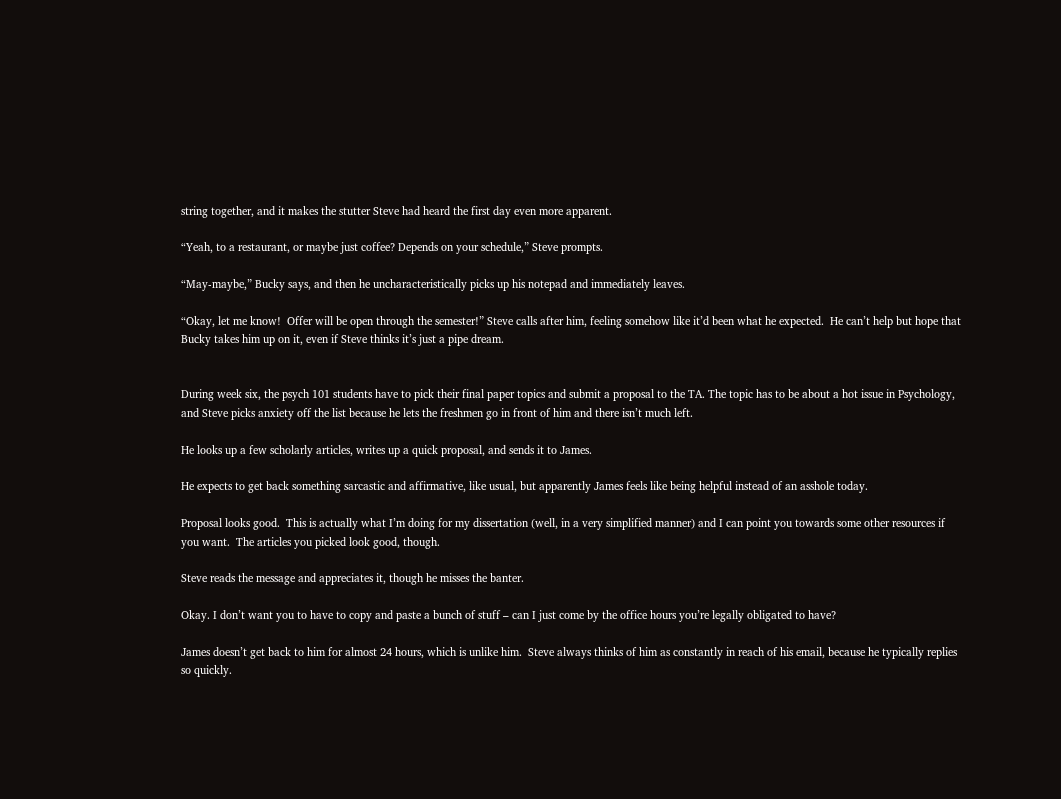string together, and it makes the stutter Steve had heard the first day even more apparent.

“Yeah, to a restaurant, or maybe just coffee? Depends on your schedule,” Steve prompts.

“May-maybe,” Bucky says, and then he uncharacteristically picks up his notepad and immediately leaves.

“Okay, let me know!  Offer will be open through the semester!” Steve calls after him, feeling somehow like it’d been what he expected.  He can’t help but hope that Bucky takes him up on it, even if Steve thinks it’s just a pipe dream.


During week six, the psych 101 students have to pick their final paper topics and submit a proposal to the TA. The topic has to be about a hot issue in Psychology, and Steve picks anxiety off the list because he lets the freshmen go in front of him and there isn’t much left.

He looks up a few scholarly articles, writes up a quick proposal, and sends it to James.

He expects to get back something sarcastic and affirmative, like usual, but apparently James feels like being helpful instead of an asshole today.

Proposal looks good.  This is actually what I’m doing for my dissertation (well, in a very simplified manner) and I can point you towards some other resources if you want.  The articles you picked look good, though.

Steve reads the message and appreciates it, though he misses the banter.

Okay. I don’t want you to have to copy and paste a bunch of stuff – can I just come by the office hours you’re legally obligated to have?

James doesn’t get back to him for almost 24 hours, which is unlike him.  Steve always thinks of him as constantly in reach of his email, because he typically replies so quickly.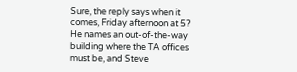Sure, the reply says when it comes, Friday afternoon at 5?  He names an out-of-the-way building where the TA offices must be, and Steve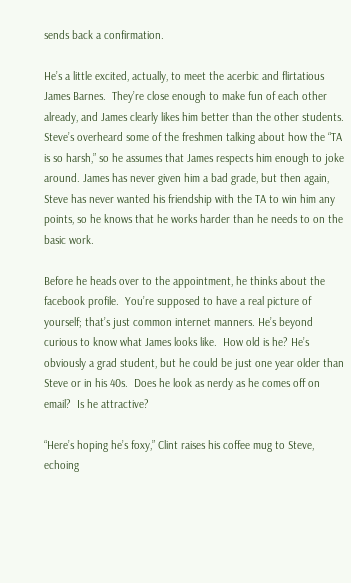sends back a confirmation.

He’s a little excited, actually, to meet the acerbic and flirtatious James Barnes.  They’re close enough to make fun of each other already, and James clearly likes him better than the other students.  Steve’s overheard some of the freshmen talking about how the “TA is so harsh,” so he assumes that James respects him enough to joke around. James has never given him a bad grade, but then again, Steve has never wanted his friendship with the TA to win him any points, so he knows that he works harder than he needs to on the basic work.

Before he heads over to the appointment, he thinks about the facebook profile.  You’re supposed to have a real picture of yourself; that’s just common internet manners. He’s beyond curious to know what James looks like.  How old is he? He’s obviously a grad student, but he could be just one year older than Steve or in his 40s.  Does he look as nerdy as he comes off on email?  Is he attractive?

“Here’s hoping he’s foxy,” Clint raises his coffee mug to Steve, echoing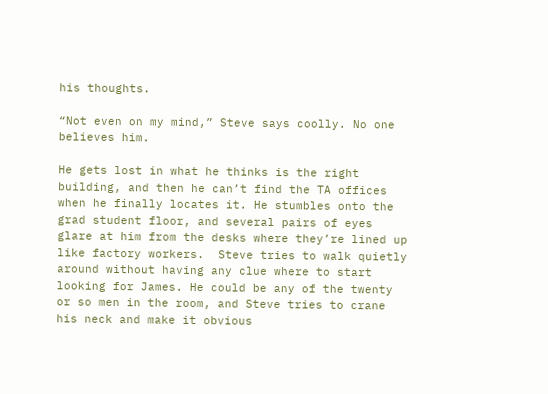his thoughts.

“Not even on my mind,” Steve says coolly. No one believes him.

He gets lost in what he thinks is the right building, and then he can’t find the TA offices when he finally locates it. He stumbles onto the grad student floor, and several pairs of eyes glare at him from the desks where they’re lined up like factory workers.  Steve tries to walk quietly around without having any clue where to start looking for James. He could be any of the twenty or so men in the room, and Steve tries to crane his neck and make it obvious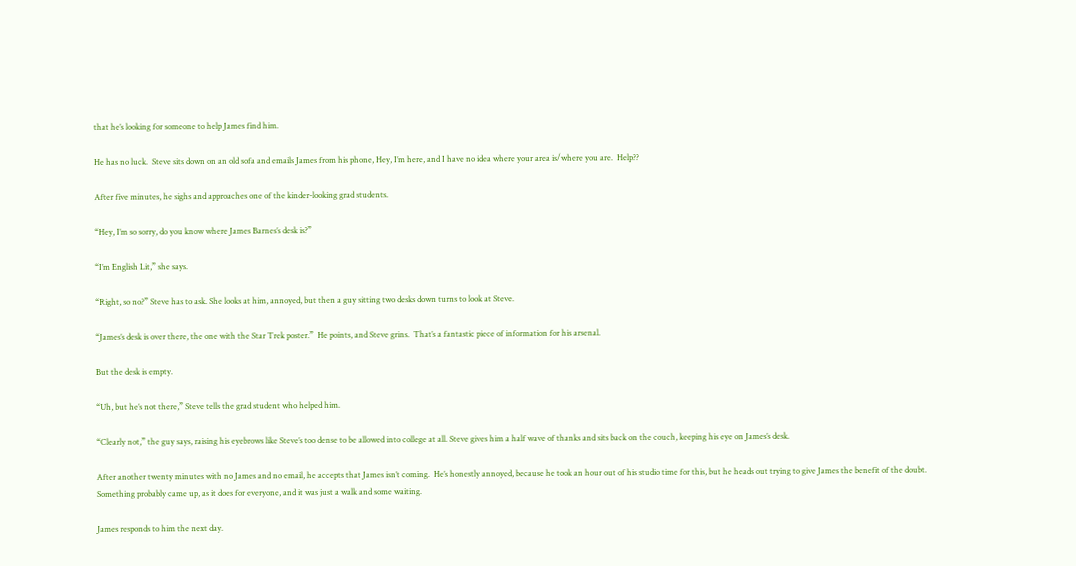that he’s looking for someone to help James find him.

He has no luck.  Steve sits down on an old sofa and emails James from his phone, Hey, I’m here, and I have no idea where your area is/where you are.  Help??

After five minutes, he sighs and approaches one of the kinder-looking grad students.

“Hey, I’m so sorry, do you know where James Barnes’s desk is?”

“I’m English Lit,” she says.

“Right, so no?” Steve has to ask. She looks at him, annoyed, but then a guy sitting two desks down turns to look at Steve.

“James’s desk is over there, the one with the Star Trek poster.”  He points, and Steve grins.  That’s a fantastic piece of information for his arsenal.

But the desk is empty.

“Uh, but he’s not there,” Steve tells the grad student who helped him.

“Clearly not,” the guy says, raising his eyebrows like Steve’s too dense to be allowed into college at all. Steve gives him a half wave of thanks and sits back on the couch, keeping his eye on James’s desk.

After another twenty minutes with no James and no email, he accepts that James isn’t coming.  He’s honestly annoyed, because he took an hour out of his studio time for this, but he heads out trying to give James the benefit of the doubt. Something probably came up, as it does for everyone, and it was just a walk and some waiting.

James responds to him the next day.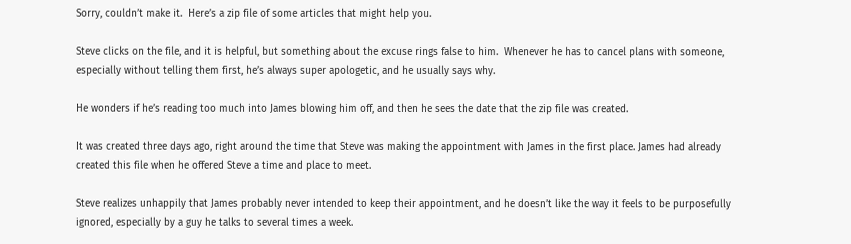Sorry, couldn’t make it.  Here’s a zip file of some articles that might help you.

Steve clicks on the file, and it is helpful, but something about the excuse rings false to him.  Whenever he has to cancel plans with someone, especially without telling them first, he’s always super apologetic, and he usually says why.

He wonders if he’s reading too much into James blowing him off, and then he sees the date that the zip file was created.

It was created three days ago, right around the time that Steve was making the appointment with James in the first place. James had already created this file when he offered Steve a time and place to meet.

Steve realizes unhappily that James probably never intended to keep their appointment, and he doesn’t like the way it feels to be purposefully ignored, especially by a guy he talks to several times a week.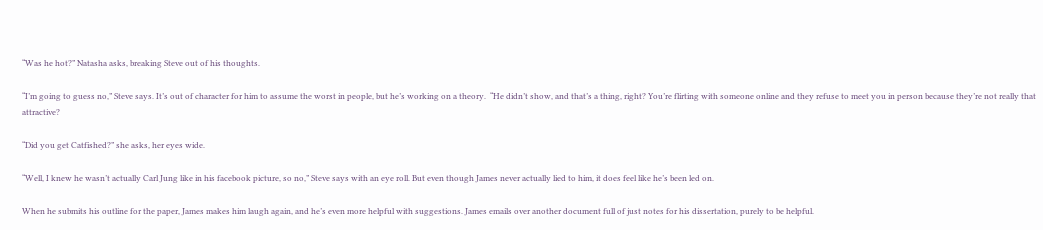“Was he hot?” Natasha asks, breaking Steve out of his thoughts.

“I’m going to guess no,” Steve says. It’s out of character for him to assume the worst in people, but he’s working on a theory.  “He didn’t show, and that’s a thing, right? You’re flirting with someone online and they refuse to meet you in person because they’re not really that attractive?

“Did you get Catfished?” she asks, her eyes wide.

“Well, I knew he wasn’t actually Carl Jung like in his facebook picture, so no,” Steve says with an eye roll. But even though James never actually lied to him, it does feel like he’s been led on.

When he submits his outline for the paper, James makes him laugh again, and he’s even more helpful with suggestions. James emails over another document full of just notes for his dissertation, purely to be helpful.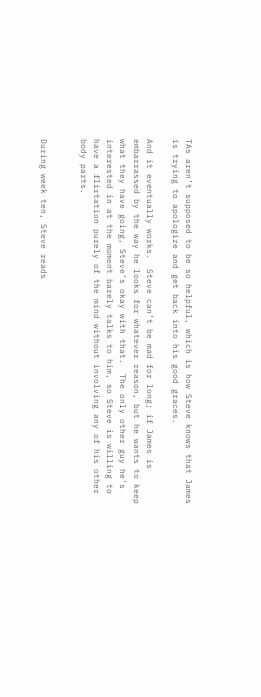TAs aren’t supposed to be so helpful, which is how Steve knows that James is trying to apologize and get back into his good graces.

And it eventually works.  Steve can’t be mad for long; if James is embarrassed by the way he looks for whatever reason, but he wants to keep what they have going, Steve’s okay with that.  The only other guy he’s interested in at the moment barely talks to him, so Steve is willing to have a flirtation purely of the mind without involving any of his other body parts.


During week ten, Steve reads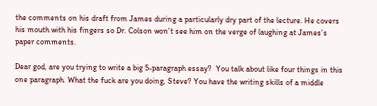the comments on his draft from James during a particularly dry part of the lecture. He covers his mouth with his fingers so Dr. Colson won’t see him on the verge of laughing at James’s paper comments.

Dear god, are you trying to write a big 5-paragraph essay?  You talk about like four things in this one paragraph. What the fuck are you doing, Steve? You have the writing skills of a middle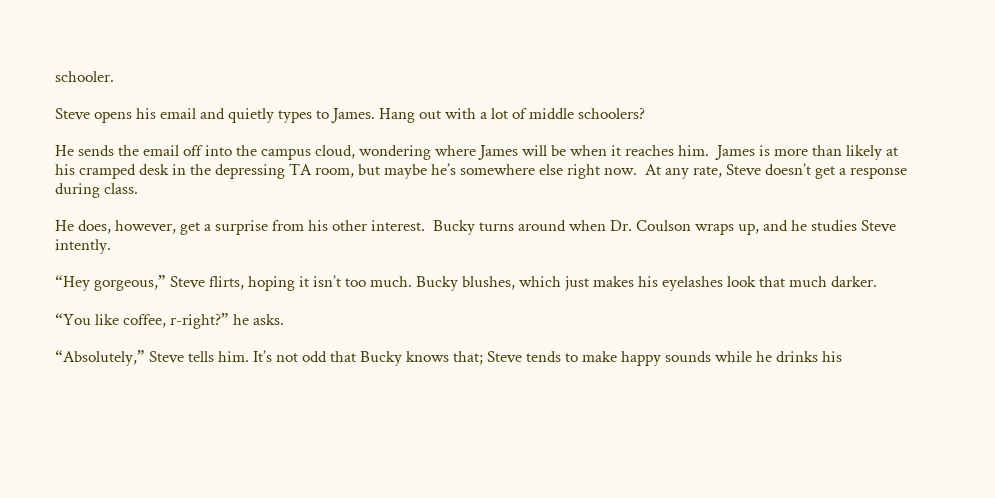schooler.

Steve opens his email and quietly types to James. Hang out with a lot of middle schoolers?

He sends the email off into the campus cloud, wondering where James will be when it reaches him.  James is more than likely at his cramped desk in the depressing TA room, but maybe he’s somewhere else right now.  At any rate, Steve doesn’t get a response during class.

He does, however, get a surprise from his other interest.  Bucky turns around when Dr. Coulson wraps up, and he studies Steve intently.

“Hey gorgeous,” Steve flirts, hoping it isn’t too much. Bucky blushes, which just makes his eyelashes look that much darker.

“You like coffee, r-right?” he asks.

“Absolutely,” Steve tells him. It’s not odd that Bucky knows that; Steve tends to make happy sounds while he drinks his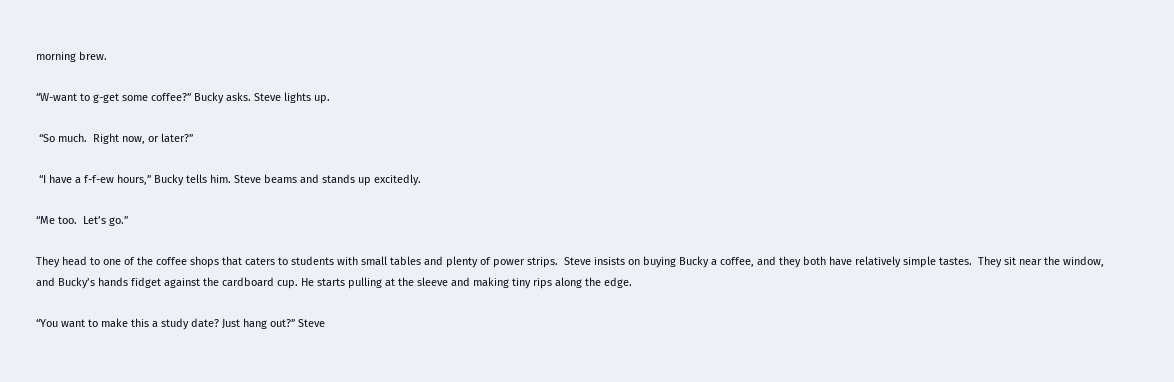morning brew.

“W-want to g-get some coffee?” Bucky asks. Steve lights up.

 “So much.  Right now, or later?”

 “I have a f-f-ew hours,” Bucky tells him. Steve beams and stands up excitedly.

“Me too.  Let’s go.”

They head to one of the coffee shops that caters to students with small tables and plenty of power strips.  Steve insists on buying Bucky a coffee, and they both have relatively simple tastes.  They sit near the window, and Bucky’s hands fidget against the cardboard cup. He starts pulling at the sleeve and making tiny rips along the edge.

“You want to make this a study date? Just hang out?” Steve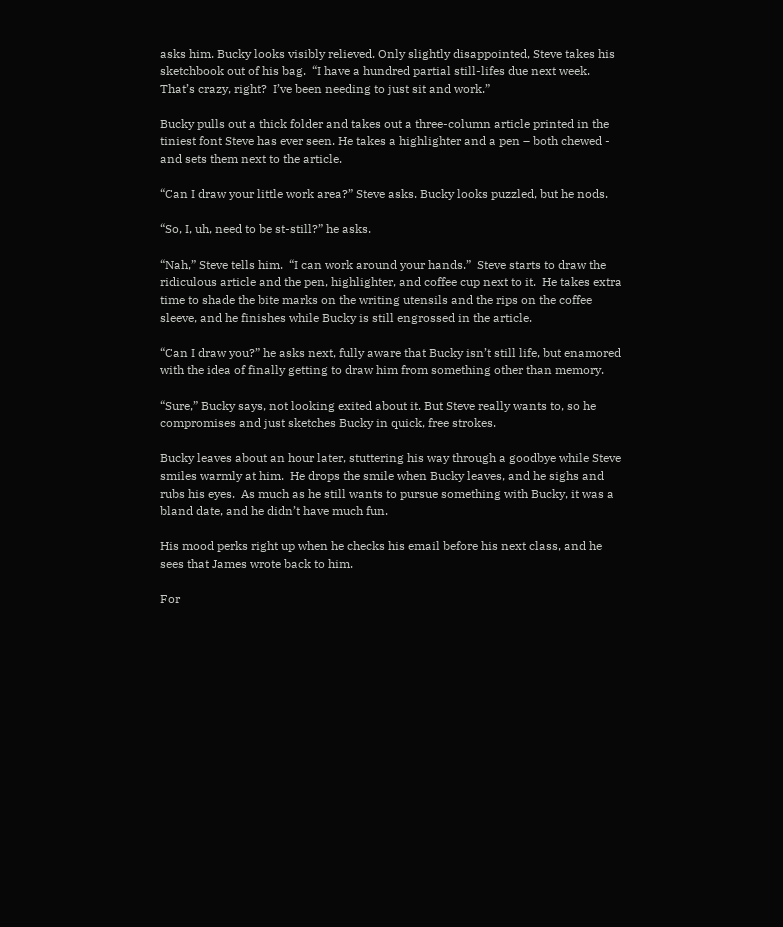asks him. Bucky looks visibly relieved. Only slightly disappointed, Steve takes his sketchbook out of his bag.  “I have a hundred partial still-lifes due next week.  That’s crazy, right?  I’ve been needing to just sit and work.”

Bucky pulls out a thick folder and takes out a three-column article printed in the tiniest font Steve has ever seen. He takes a highlighter and a pen – both chewed - and sets them next to the article.

“Can I draw your little work area?” Steve asks. Bucky looks puzzled, but he nods.

“So, I, uh, need to be st-still?” he asks.

“Nah,” Steve tells him.  “I can work around your hands.”  Steve starts to draw the ridiculous article and the pen, highlighter, and coffee cup next to it.  He takes extra time to shade the bite marks on the writing utensils and the rips on the coffee sleeve, and he finishes while Bucky is still engrossed in the article.

“Can I draw you?” he asks next, fully aware that Bucky isn’t still life, but enamored with the idea of finally getting to draw him from something other than memory.

“Sure,” Bucky says, not looking exited about it. But Steve really wants to, so he compromises and just sketches Bucky in quick, free strokes.

Bucky leaves about an hour later, stuttering his way through a goodbye while Steve smiles warmly at him.  He drops the smile when Bucky leaves, and he sighs and rubs his eyes.  As much as he still wants to pursue something with Bucky, it was a bland date, and he didn’t have much fun.

His mood perks right up when he checks his email before his next class, and he sees that James wrote back to him.

For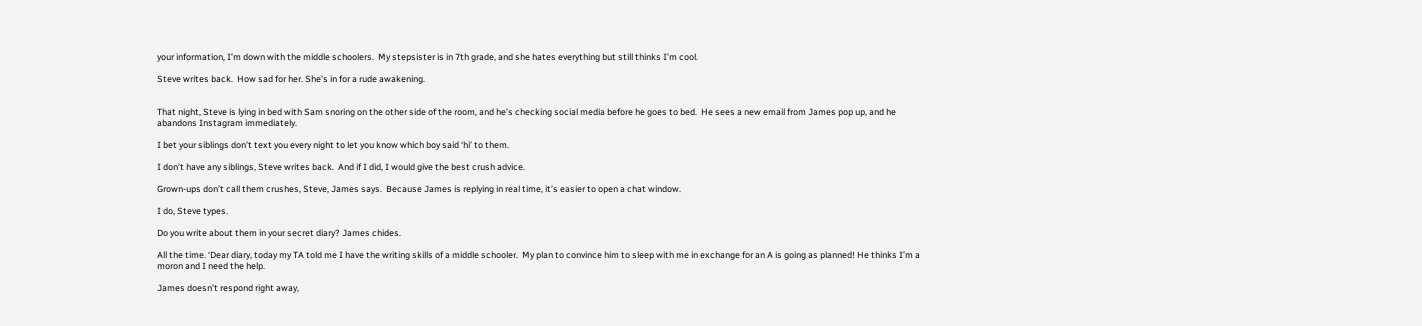your information, I’m down with the middle schoolers.  My stepsister is in 7th grade, and she hates everything but still thinks I’m cool.

Steve writes back.  How sad for her. She’s in for a rude awakening.


That night, Steve is lying in bed with Sam snoring on the other side of the room, and he’s checking social media before he goes to bed.  He sees a new email from James pop up, and he abandons Instagram immediately.

I bet your siblings don’t text you every night to let you know which boy said ‘hi’ to them.

I don’t have any siblings, Steve writes back.  And if I did, I would give the best crush advice.

Grown-ups don’t call them crushes, Steve, James says.  Because James is replying in real time, it’s easier to open a chat window.

I do, Steve types.

Do you write about them in your secret diary? James chides.

All the time. ‘Dear diary, today my TA told me I have the writing skills of a middle schooler.  My plan to convince him to sleep with me in exchange for an A is going as planned! He thinks I’m a moron and I need the help.

James doesn’t respond right away,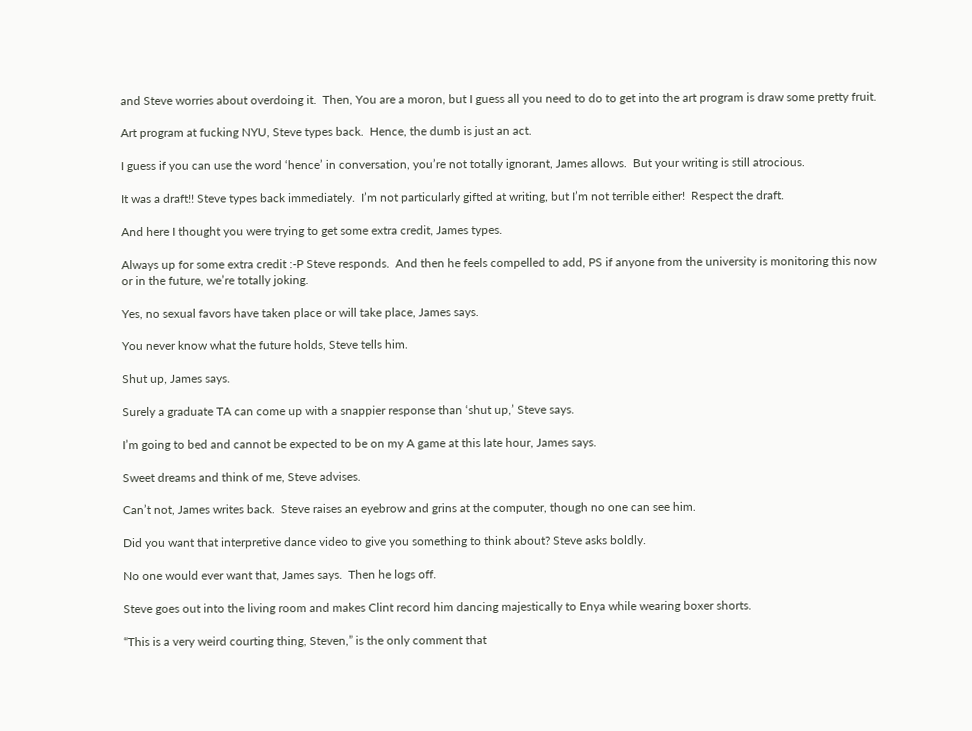and Steve worries about overdoing it.  Then, You are a moron, but I guess all you need to do to get into the art program is draw some pretty fruit.

Art program at fucking NYU, Steve types back.  Hence, the dumb is just an act.

I guess if you can use the word ‘hence’ in conversation, you’re not totally ignorant, James allows.  But your writing is still atrocious.

It was a draft!! Steve types back immediately.  I’m not particularly gifted at writing, but I’m not terrible either!  Respect the draft.

And here I thought you were trying to get some extra credit, James types.

Always up for some extra credit :-P Steve responds.  And then he feels compelled to add, PS if anyone from the university is monitoring this now or in the future, we’re totally joking.

Yes, no sexual favors have taken place or will take place, James says.

You never know what the future holds, Steve tells him.

Shut up, James says.

Surely a graduate TA can come up with a snappier response than ‘shut up,’ Steve says.

I’m going to bed and cannot be expected to be on my A game at this late hour, James says.

Sweet dreams and think of me, Steve advises.

Can’t not, James writes back.  Steve raises an eyebrow and grins at the computer, though no one can see him.

Did you want that interpretive dance video to give you something to think about? Steve asks boldly.

No one would ever want that, James says.  Then he logs off.

Steve goes out into the living room and makes Clint record him dancing majestically to Enya while wearing boxer shorts.

“This is a very weird courting thing, Steven,” is the only comment that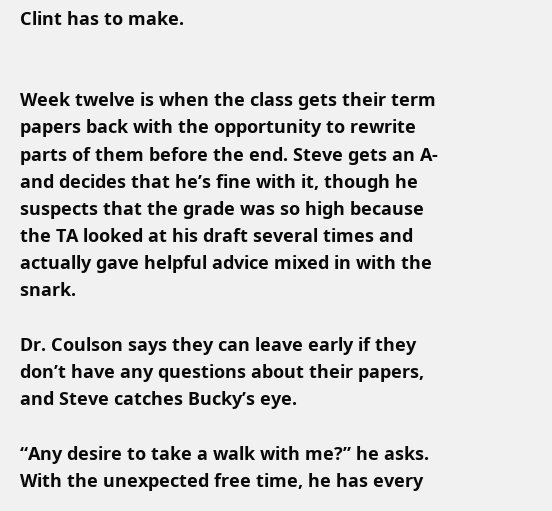Clint has to make.


Week twelve is when the class gets their term papers back with the opportunity to rewrite parts of them before the end. Steve gets an A- and decides that he’s fine with it, though he suspects that the grade was so high because the TA looked at his draft several times and actually gave helpful advice mixed in with the snark.

Dr. Coulson says they can leave early if they don’t have any questions about their papers, and Steve catches Bucky’s eye.

“Any desire to take a walk with me?” he asks. With the unexpected free time, he has every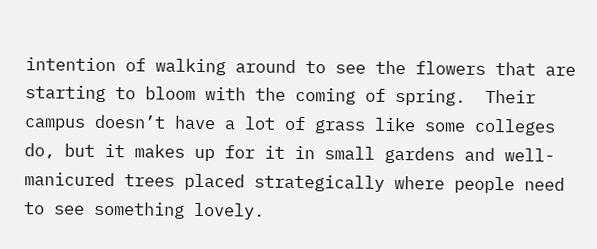intention of walking around to see the flowers that are starting to bloom with the coming of spring.  Their campus doesn’t have a lot of grass like some colleges do, but it makes up for it in small gardens and well-manicured trees placed strategically where people need to see something lovely.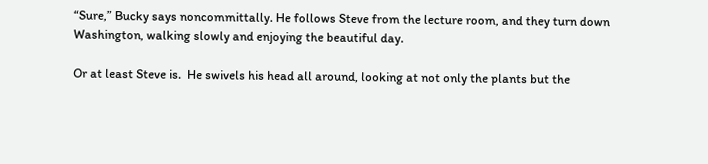“Sure,” Bucky says noncommittally. He follows Steve from the lecture room, and they turn down Washington, walking slowly and enjoying the beautiful day.

Or at least Steve is.  He swivels his head all around, looking at not only the plants but the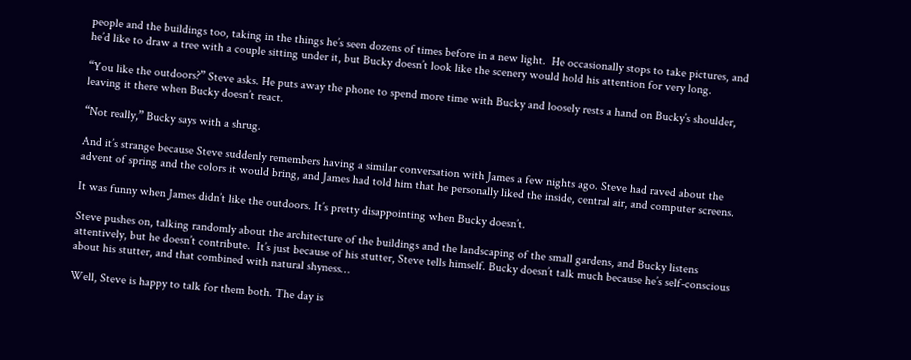people and the buildings too, taking in the things he’s seen dozens of times before in a new light.  He occasionally stops to take pictures, and he’d like to draw a tree with a couple sitting under it, but Bucky doesn’t look like the scenery would hold his attention for very long.

“You like the outdoors?” Steve asks. He puts away the phone to spend more time with Bucky and loosely rests a hand on Bucky’s shoulder, leaving it there when Bucky doesn’t react.

“Not really,” Bucky says with a shrug.

And it’s strange because Steve suddenly remembers having a similar conversation with James a few nights ago. Steve had raved about the advent of spring and the colors it would bring, and James had told him that he personally liked the inside, central air, and computer screens.

It was funny when James didn’t like the outdoors. It’s pretty disappointing when Bucky doesn’t.

Steve pushes on, talking randomly about the architecture of the buildings and the landscaping of the small gardens, and Bucky listens attentively, but he doesn’t contribute.  It’s just because of his stutter, Steve tells himself. Bucky doesn’t talk much because he’s self-conscious about his stutter, and that combined with natural shyness…

Well, Steve is happy to talk for them both. The day is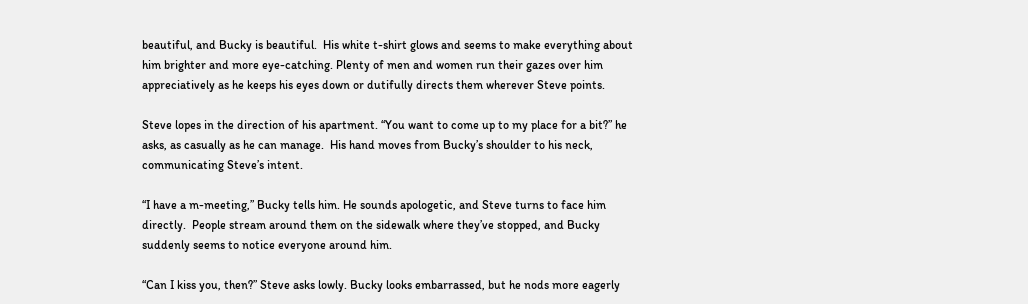beautiful, and Bucky is beautiful.  His white t-shirt glows and seems to make everything about him brighter and more eye-catching. Plenty of men and women run their gazes over him appreciatively as he keeps his eyes down or dutifully directs them wherever Steve points.

Steve lopes in the direction of his apartment. “You want to come up to my place for a bit?” he asks, as casually as he can manage.  His hand moves from Bucky’s shoulder to his neck, communicating Steve’s intent.

“I have a m-meeting,” Bucky tells him. He sounds apologetic, and Steve turns to face him directly.  People stream around them on the sidewalk where they’ve stopped, and Bucky suddenly seems to notice everyone around him.

“Can I kiss you, then?” Steve asks lowly. Bucky looks embarrassed, but he nods more eagerly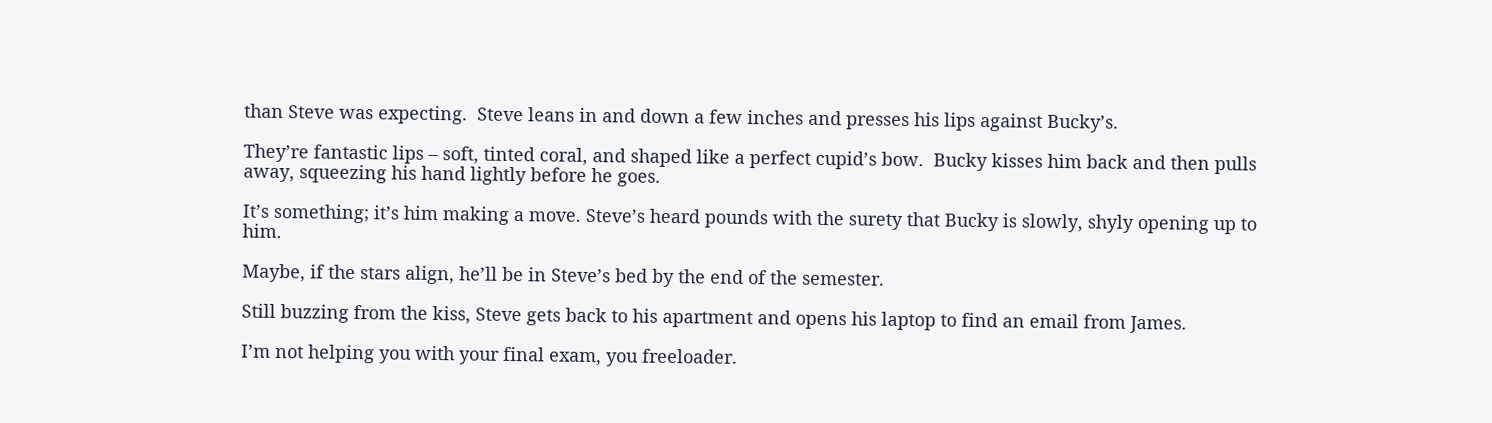than Steve was expecting.  Steve leans in and down a few inches and presses his lips against Bucky’s.

They’re fantastic lips – soft, tinted coral, and shaped like a perfect cupid’s bow.  Bucky kisses him back and then pulls away, squeezing his hand lightly before he goes.

It’s something; it’s him making a move. Steve’s heard pounds with the surety that Bucky is slowly, shyly opening up to him.

Maybe, if the stars align, he’ll be in Steve’s bed by the end of the semester.

Still buzzing from the kiss, Steve gets back to his apartment and opens his laptop to find an email from James.

I’m not helping you with your final exam, you freeloader.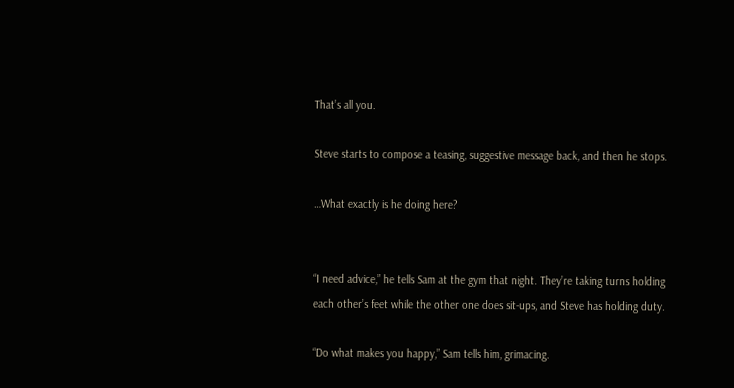That’s all you.

Steve starts to compose a teasing, suggestive message back, and then he stops.

…What exactly is he doing here?


“I need advice,” he tells Sam at the gym that night. They’re taking turns holding each other’s feet while the other one does sit-ups, and Steve has holding duty.

“Do what makes you happy,” Sam tells him, grimacing.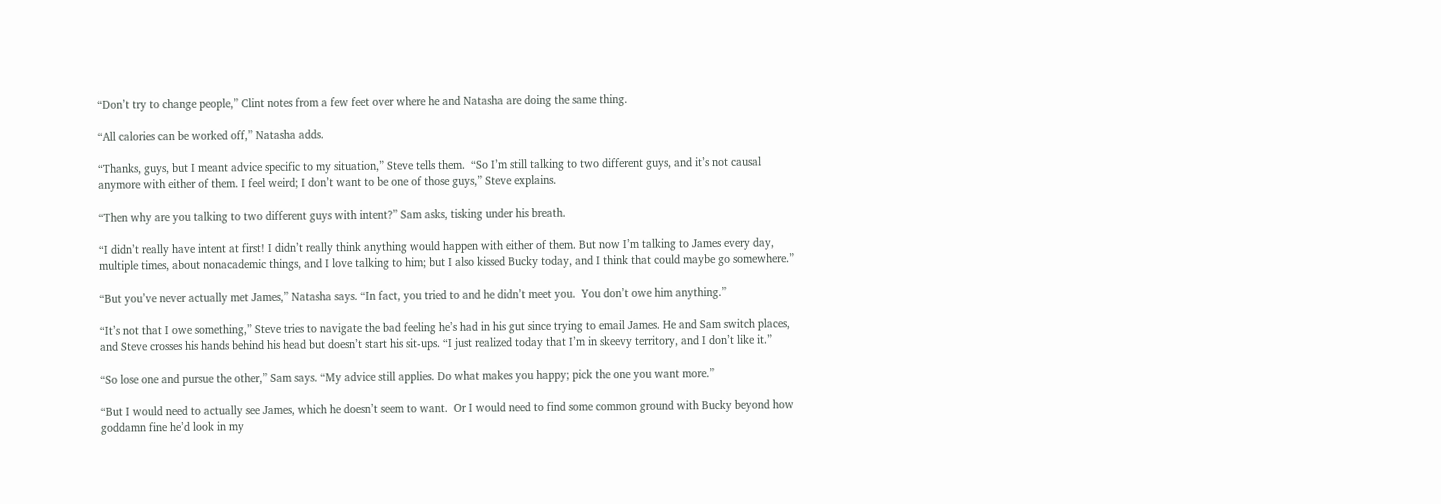“Don’t try to change people,” Clint notes from a few feet over where he and Natasha are doing the same thing.

“All calories can be worked off,” Natasha adds.

“Thanks, guys, but I meant advice specific to my situation,” Steve tells them.  “So I’m still talking to two different guys, and it’s not causal anymore with either of them. I feel weird; I don’t want to be one of those guys,” Steve explains.

“Then why are you talking to two different guys with intent?” Sam asks, tisking under his breath.

“I didn’t really have intent at first! I didn’t really think anything would happen with either of them. But now I’m talking to James every day, multiple times, about nonacademic things, and I love talking to him; but I also kissed Bucky today, and I think that could maybe go somewhere.”

“But you’ve never actually met James,” Natasha says. “In fact, you tried to and he didn’t meet you.  You don’t owe him anything.”

“It’s not that I owe something,” Steve tries to navigate the bad feeling he’s had in his gut since trying to email James. He and Sam switch places, and Steve crosses his hands behind his head but doesn’t start his sit-ups. “I just realized today that I’m in skeevy territory, and I don’t like it.”

“So lose one and pursue the other,” Sam says. “My advice still applies. Do what makes you happy; pick the one you want more.”

“But I would need to actually see James, which he doesn’t seem to want.  Or I would need to find some common ground with Bucky beyond how goddamn fine he’d look in my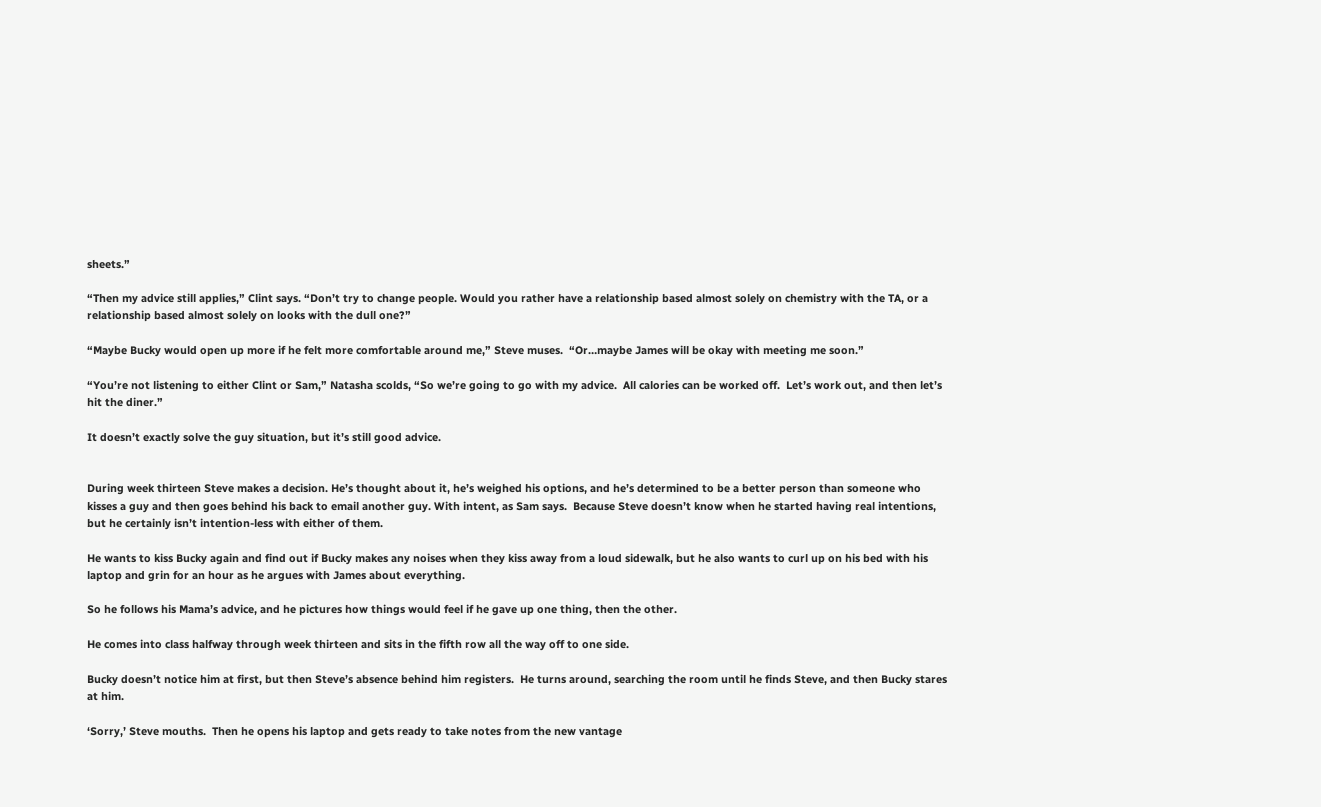sheets.”

“Then my advice still applies,” Clint says. “Don’t try to change people. Would you rather have a relationship based almost solely on chemistry with the TA, or a relationship based almost solely on looks with the dull one?”

“Maybe Bucky would open up more if he felt more comfortable around me,” Steve muses.  “Or…maybe James will be okay with meeting me soon.”

“You’re not listening to either Clint or Sam,” Natasha scolds, “So we’re going to go with my advice.  All calories can be worked off.  Let’s work out, and then let’s hit the diner.”

It doesn’t exactly solve the guy situation, but it’s still good advice.


During week thirteen Steve makes a decision. He’s thought about it, he’s weighed his options, and he’s determined to be a better person than someone who kisses a guy and then goes behind his back to email another guy. With intent, as Sam says.  Because Steve doesn’t know when he started having real intentions, but he certainly isn’t intention-less with either of them.

He wants to kiss Bucky again and find out if Bucky makes any noises when they kiss away from a loud sidewalk, but he also wants to curl up on his bed with his laptop and grin for an hour as he argues with James about everything.

So he follows his Mama’s advice, and he pictures how things would feel if he gave up one thing, then the other.

He comes into class halfway through week thirteen and sits in the fifth row all the way off to one side.

Bucky doesn’t notice him at first, but then Steve’s absence behind him registers.  He turns around, searching the room until he finds Steve, and then Bucky stares at him.

‘Sorry,’ Steve mouths.  Then he opens his laptop and gets ready to take notes from the new vantage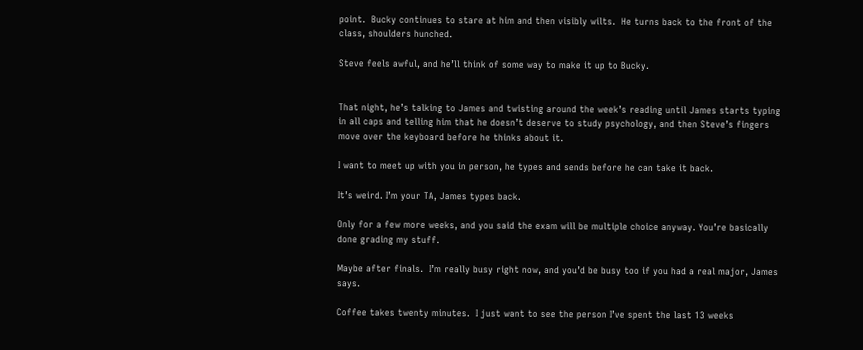point.  Bucky continues to stare at him and then visibly wilts.  He turns back to the front of the class, shoulders hunched.

Steve feels awful, and he’ll think of some way to make it up to Bucky.


That night, he’s talking to James and twisting around the week’s reading until James starts typing in all caps and telling him that he doesn’t deserve to study psychology, and then Steve’s fingers move over the keyboard before he thinks about it.

I want to meet up with you in person, he types and sends before he can take it back.

It’s weird. I’m your TA, James types back.

Only for a few more weeks, and you said the exam will be multiple choice anyway. You’re basically done grading my stuff.

Maybe after finals.  I’m really busy right now, and you’d be busy too if you had a real major, James says.

Coffee takes twenty minutes.  I just want to see the person I’ve spent the last 13 weeks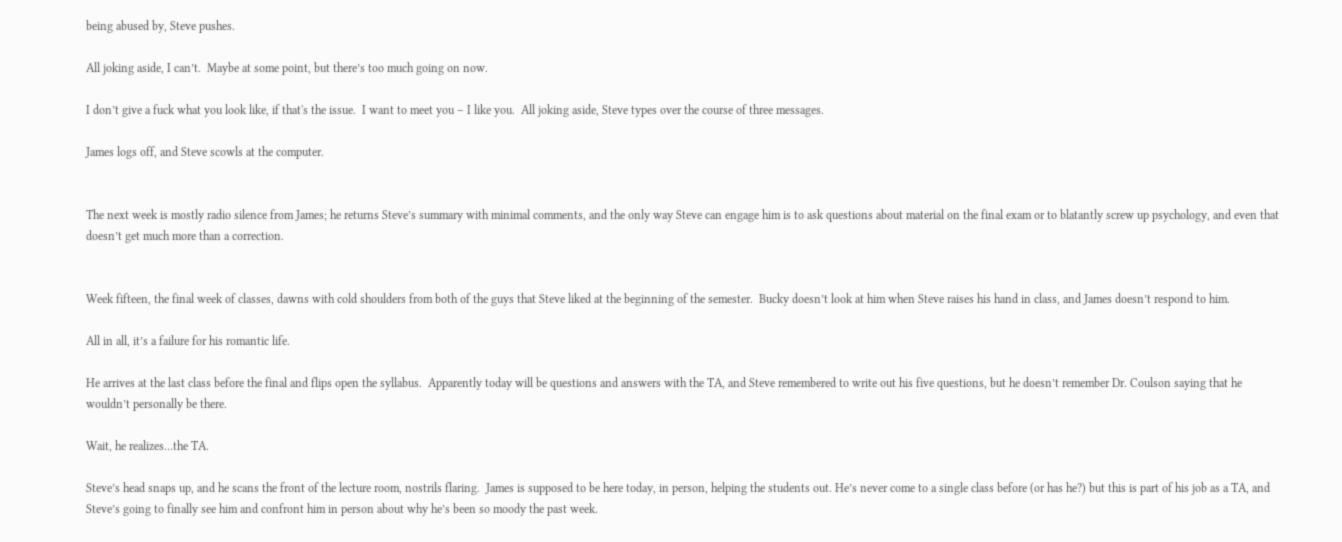being abused by, Steve pushes.

All joking aside, I can’t.  Maybe at some point, but there’s too much going on now.

I don’t give a fuck what you look like, if that's the issue.  I want to meet you – I like you.  All joking aside, Steve types over the course of three messages.

James logs off, and Steve scowls at the computer.


The next week is mostly radio silence from James; he returns Steve’s summary with minimal comments, and the only way Steve can engage him is to ask questions about material on the final exam or to blatantly screw up psychology, and even that doesn’t get much more than a correction.


Week fifteen, the final week of classes, dawns with cold shoulders from both of the guys that Steve liked at the beginning of the semester.  Bucky doesn’t look at him when Steve raises his hand in class, and James doesn’t respond to him.

All in all, it’s a failure for his romantic life.

He arrives at the last class before the final and flips open the syllabus.  Apparently today will be questions and answers with the TA, and Steve remembered to write out his five questions, but he doesn’t remember Dr. Coulson saying that he wouldn’t personally be there.

Wait, he realizes…the TA.

Steve’s head snaps up, and he scans the front of the lecture room, nostrils flaring.  James is supposed to be here today, in person, helping the students out. He’s never come to a single class before (or has he?) but this is part of his job as a TA, and Steve’s going to finally see him and confront him in person about why he’s been so moody the past week.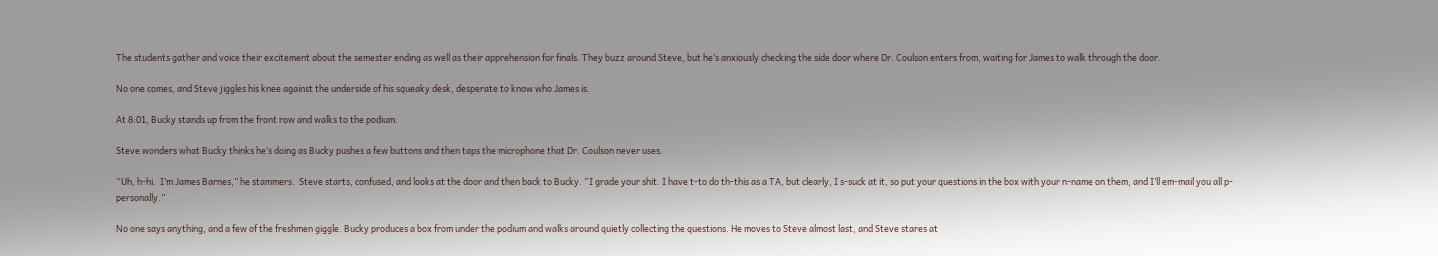The students gather and voice their excitement about the semester ending as well as their apprehension for finals. They buzz around Steve, but he’s anxiously checking the side door where Dr. Coulson enters from, waiting for James to walk through the door.

No one comes, and Steve jiggles his knee against the underside of his squeaky desk, desperate to know who James is.

At 8:01, Bucky stands up from the front row and walks to the podium.

Steve wonders what Bucky thinks he’s doing as Bucky pushes a few buttons and then taps the microphone that Dr. Coulson never uses.

“Uh, h-hi.  I’m James Barnes,” he stammers.  Steve starts, confused, and looks at the door and then back to Bucky. “I grade your shit. I have t-to do th-this as a TA, but clearly, I s-suck at it, so put your questions in the box with your n-name on them, and I’ll em-mail you all p-personally.”

No one says anything, and a few of the freshmen giggle. Bucky produces a box from under the podium and walks around quietly collecting the questions. He moves to Steve almost last, and Steve stares at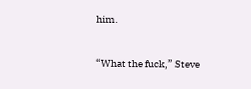him.

“What the fuck,” Steve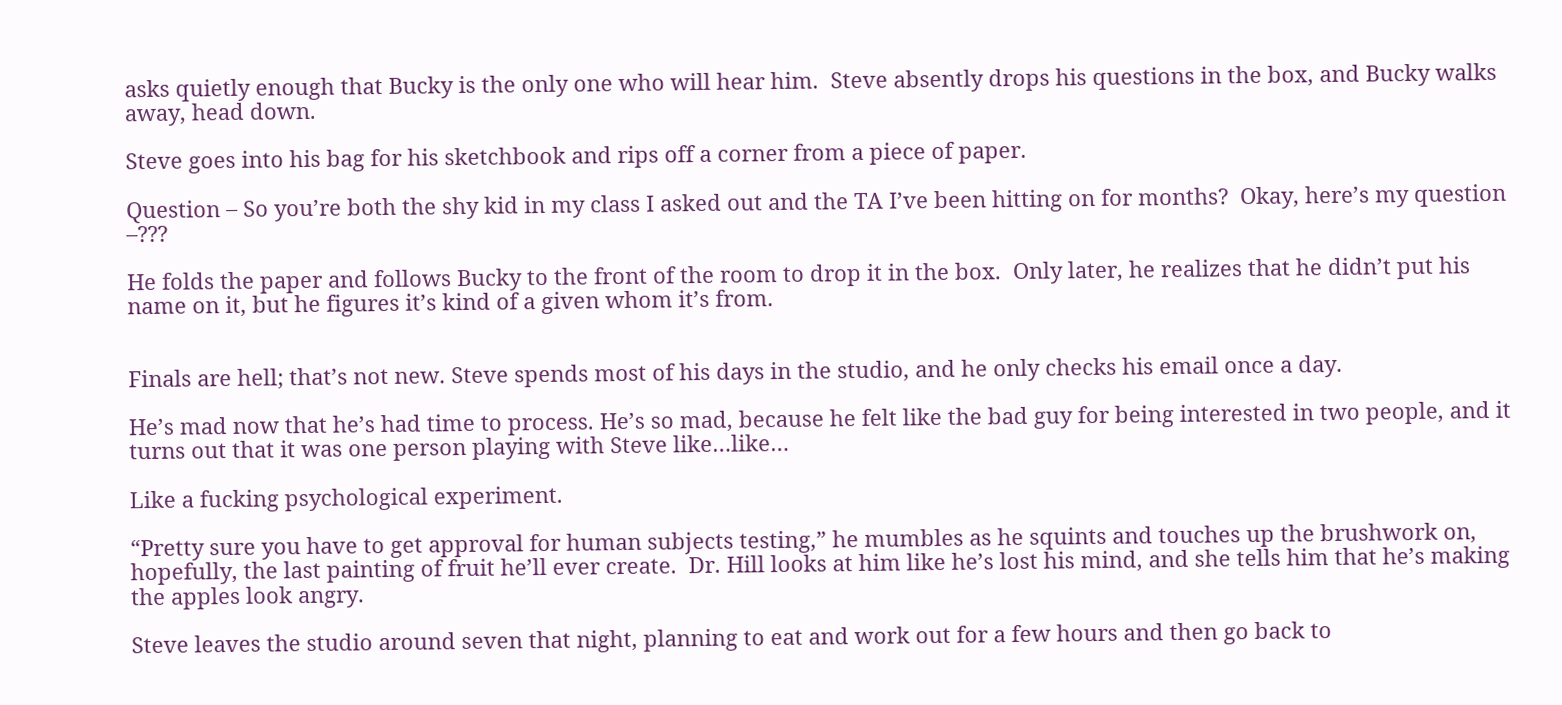asks quietly enough that Bucky is the only one who will hear him.  Steve absently drops his questions in the box, and Bucky walks away, head down.

Steve goes into his bag for his sketchbook and rips off a corner from a piece of paper.

Question – So you’re both the shy kid in my class I asked out and the TA I’ve been hitting on for months?  Okay, here’s my question –???

He folds the paper and follows Bucky to the front of the room to drop it in the box.  Only later, he realizes that he didn’t put his name on it, but he figures it’s kind of a given whom it’s from.


Finals are hell; that’s not new. Steve spends most of his days in the studio, and he only checks his email once a day.

He’s mad now that he’s had time to process. He’s so mad, because he felt like the bad guy for being interested in two people, and it turns out that it was one person playing with Steve like…like…

Like a fucking psychological experiment.

“Pretty sure you have to get approval for human subjects testing,” he mumbles as he squints and touches up the brushwork on, hopefully, the last painting of fruit he’ll ever create.  Dr. Hill looks at him like he’s lost his mind, and she tells him that he’s making the apples look angry.

Steve leaves the studio around seven that night, planning to eat and work out for a few hours and then go back to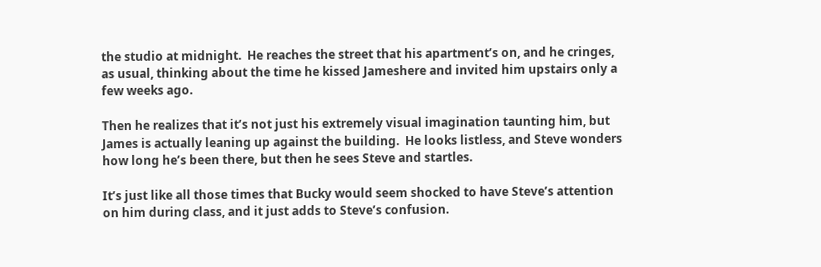the studio at midnight.  He reaches the street that his apartment’s on, and he cringes, as usual, thinking about the time he kissed Jameshere and invited him upstairs only a few weeks ago.

Then he realizes that it’s not just his extremely visual imagination taunting him, but James is actually leaning up against the building.  He looks listless, and Steve wonders how long he’s been there, but then he sees Steve and startles.

It’s just like all those times that Bucky would seem shocked to have Steve’s attention on him during class, and it just adds to Steve’s confusion.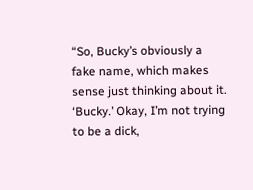“So, Bucky’s obviously a fake name, which makes sense just thinking about it.  ‘Bucky.’ Okay, I’m not trying to be a dick,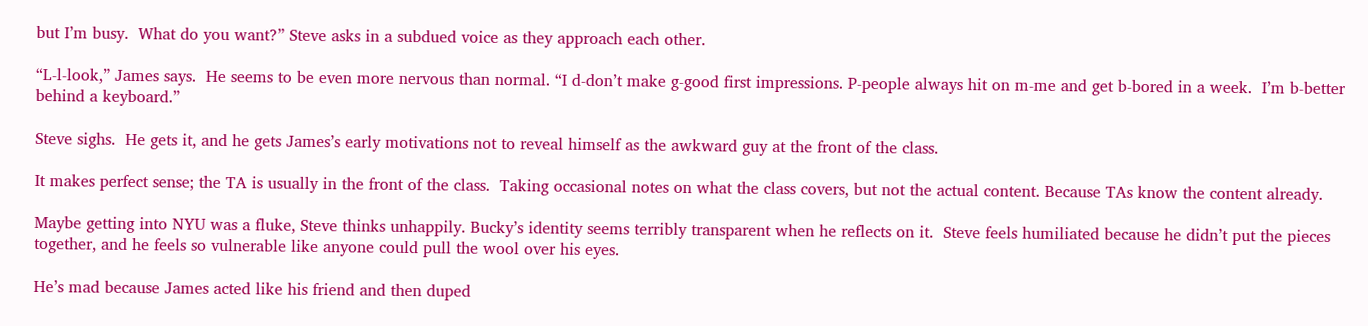but I’m busy.  What do you want?” Steve asks in a subdued voice as they approach each other.

“L-l-look,” James says.  He seems to be even more nervous than normal. “I d-don’t make g-good first impressions. P-people always hit on m-me and get b-bored in a week.  I’m b-better behind a keyboard.”

Steve sighs.  He gets it, and he gets James’s early motivations not to reveal himself as the awkward guy at the front of the class.

It makes perfect sense; the TA is usually in the front of the class.  Taking occasional notes on what the class covers, but not the actual content. Because TAs know the content already.

Maybe getting into NYU was a fluke, Steve thinks unhappily. Bucky’s identity seems terribly transparent when he reflects on it.  Steve feels humiliated because he didn’t put the pieces together, and he feels so vulnerable like anyone could pull the wool over his eyes.

He’s mad because James acted like his friend and then duped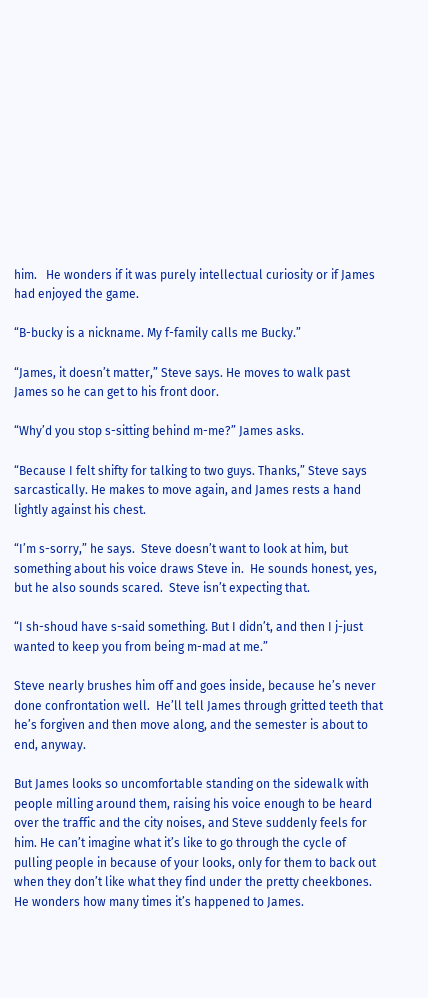him.   He wonders if it was purely intellectual curiosity or if James had enjoyed the game.

“B-bucky is a nickname. My f-family calls me Bucky.”

“James, it doesn’t matter,” Steve says. He moves to walk past James so he can get to his front door.

“Why’d you stop s-sitting behind m-me?” James asks.

“Because I felt shifty for talking to two guys. Thanks,” Steve says sarcastically. He makes to move again, and James rests a hand lightly against his chest.

“I’m s-sorry,” he says.  Steve doesn’t want to look at him, but something about his voice draws Steve in.  He sounds honest, yes, but he also sounds scared.  Steve isn’t expecting that.

“I sh-shoud have s-said something. But I didn’t, and then I j-just wanted to keep you from being m-mad at me.”

Steve nearly brushes him off and goes inside, because he’s never done confrontation well.  He’ll tell James through gritted teeth that he’s forgiven and then move along, and the semester is about to end, anyway.

But James looks so uncomfortable standing on the sidewalk with people milling around them, raising his voice enough to be heard over the traffic and the city noises, and Steve suddenly feels for him. He can’t imagine what it’s like to go through the cycle of pulling people in because of your looks, only for them to back out when they don’t like what they find under the pretty cheekbones. He wonders how many times it’s happened to James.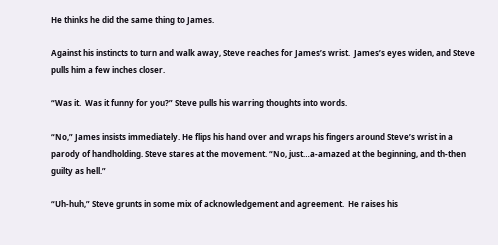He thinks he did the same thing to James.

Against his instincts to turn and walk away, Steve reaches for James’s wrist.  James’s eyes widen, and Steve pulls him a few inches closer.

“Was it.  Was it funny for you?” Steve pulls his warring thoughts into words.

“No,” James insists immediately. He flips his hand over and wraps his fingers around Steve’s wrist in a parody of handholding. Steve stares at the movement. “No, just…a-amazed at the beginning, and th-then guilty as hell.”

“Uh-huh,” Steve grunts in some mix of acknowledgement and agreement.  He raises his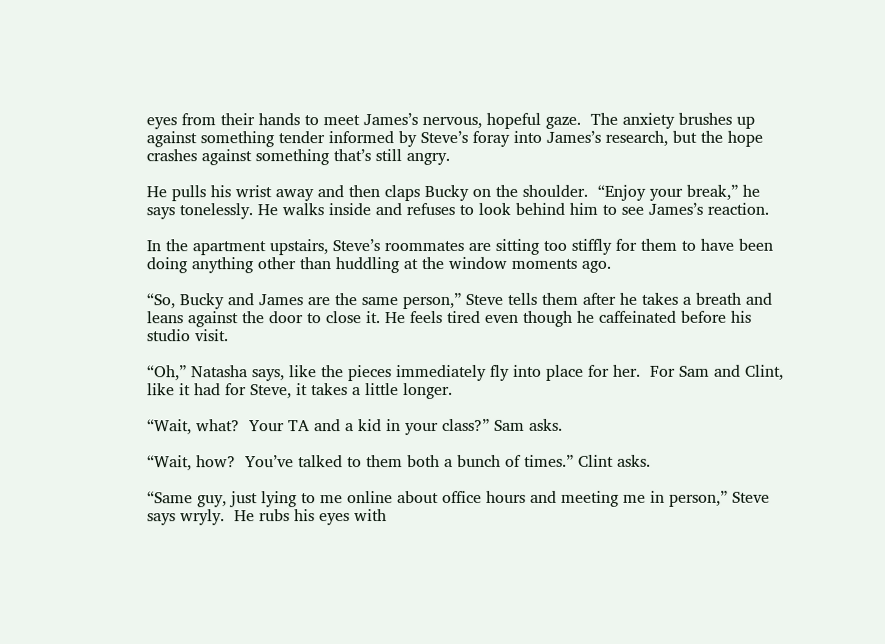eyes from their hands to meet James’s nervous, hopeful gaze.  The anxiety brushes up against something tender informed by Steve’s foray into James’s research, but the hope crashes against something that’s still angry.

He pulls his wrist away and then claps Bucky on the shoulder.  “Enjoy your break,” he says tonelessly. He walks inside and refuses to look behind him to see James’s reaction.

In the apartment upstairs, Steve’s roommates are sitting too stiffly for them to have been doing anything other than huddling at the window moments ago.

“So, Bucky and James are the same person,” Steve tells them after he takes a breath and leans against the door to close it. He feels tired even though he caffeinated before his studio visit.

“Oh,” Natasha says, like the pieces immediately fly into place for her.  For Sam and Clint, like it had for Steve, it takes a little longer.

“Wait, what?  Your TA and a kid in your class?” Sam asks.

“Wait, how?  You’ve talked to them both a bunch of times.” Clint asks.

“Same guy, just lying to me online about office hours and meeting me in person,” Steve says wryly.  He rubs his eyes with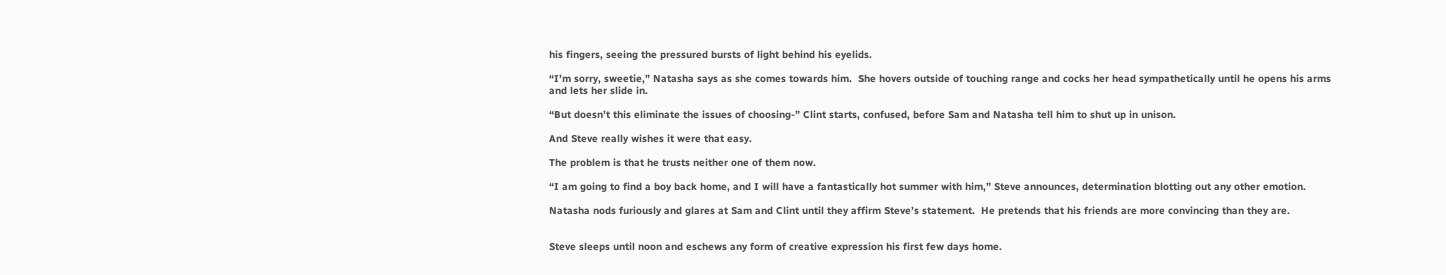his fingers, seeing the pressured bursts of light behind his eyelids.

“I’m sorry, sweetie,” Natasha says as she comes towards him.  She hovers outside of touching range and cocks her head sympathetically until he opens his arms and lets her slide in.

“But doesn’t this eliminate the issues of choosing-” Clint starts, confused, before Sam and Natasha tell him to shut up in unison.

And Steve really wishes it were that easy.

The problem is that he trusts neither one of them now.

“I am going to find a boy back home, and I will have a fantastically hot summer with him,” Steve announces, determination blotting out any other emotion.

Natasha nods furiously and glares at Sam and Clint until they affirm Steve’s statement.  He pretends that his friends are more convincing than they are.


Steve sleeps until noon and eschews any form of creative expression his first few days home.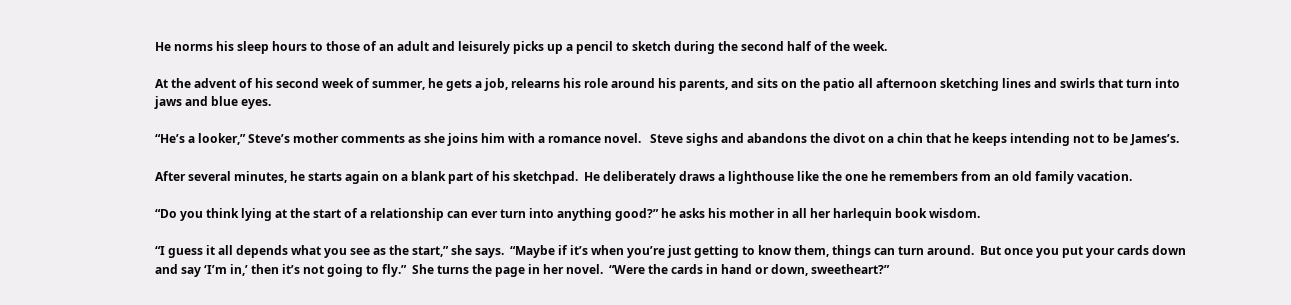He norms his sleep hours to those of an adult and leisurely picks up a pencil to sketch during the second half of the week.

At the advent of his second week of summer, he gets a job, relearns his role around his parents, and sits on the patio all afternoon sketching lines and swirls that turn into jaws and blue eyes.

“He’s a looker,” Steve’s mother comments as she joins him with a romance novel.   Steve sighs and abandons the divot on a chin that he keeps intending not to be James’s.

After several minutes, he starts again on a blank part of his sketchpad.  He deliberately draws a lighthouse like the one he remembers from an old family vacation.

“Do you think lying at the start of a relationship can ever turn into anything good?” he asks his mother in all her harlequin book wisdom.

“I guess it all depends what you see as the start,” she says.  “Maybe if it’s when you’re just getting to know them, things can turn around.  But once you put your cards down and say ‘I’m in,’ then it’s not going to fly.”  She turns the page in her novel.  “Were the cards in hand or down, sweetheart?”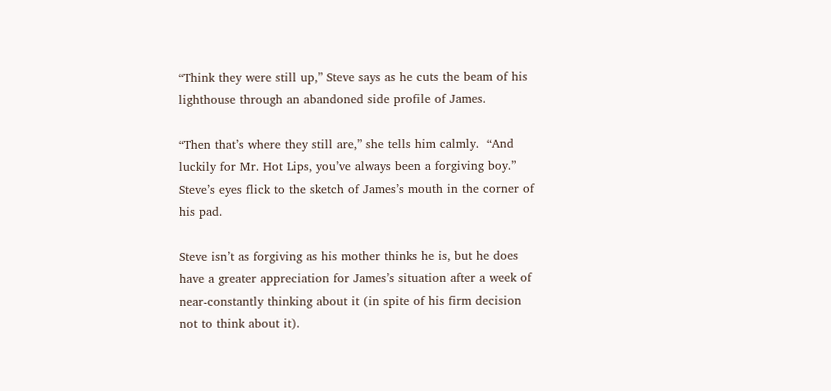“Think they were still up,” Steve says as he cuts the beam of his lighthouse through an abandoned side profile of James.

“Then that’s where they still are,” she tells him calmly.  “And luckily for Mr. Hot Lips, you’ve always been a forgiving boy.”  Steve’s eyes flick to the sketch of James’s mouth in the corner of his pad.

Steve isn’t as forgiving as his mother thinks he is, but he does have a greater appreciation for James’s situation after a week of near-constantly thinking about it (in spite of his firm decision not to think about it).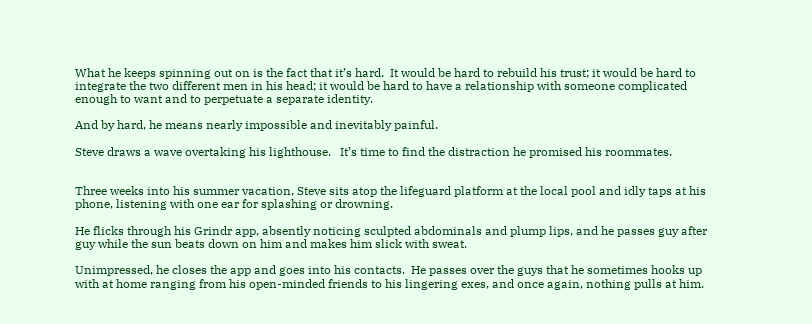What he keeps spinning out on is the fact that it’s hard.  It would be hard to rebuild his trust; it would be hard to integrate the two different men in his head; it would be hard to have a relationship with someone complicated enough to want and to perpetuate a separate identity.

And by hard, he means nearly impossible and inevitably painful.

Steve draws a wave overtaking his lighthouse.   It’s time to find the distraction he promised his roommates.


Three weeks into his summer vacation, Steve sits atop the lifeguard platform at the local pool and idly taps at his phone, listening with one ear for splashing or drowning.

He flicks through his Grindr app, absently noticing sculpted abdominals and plump lips, and he passes guy after guy while the sun beats down on him and makes him slick with sweat.

Unimpressed, he closes the app and goes into his contacts.  He passes over the guys that he sometimes hooks up with at home ranging from his open-minded friends to his lingering exes, and once again, nothing pulls at him.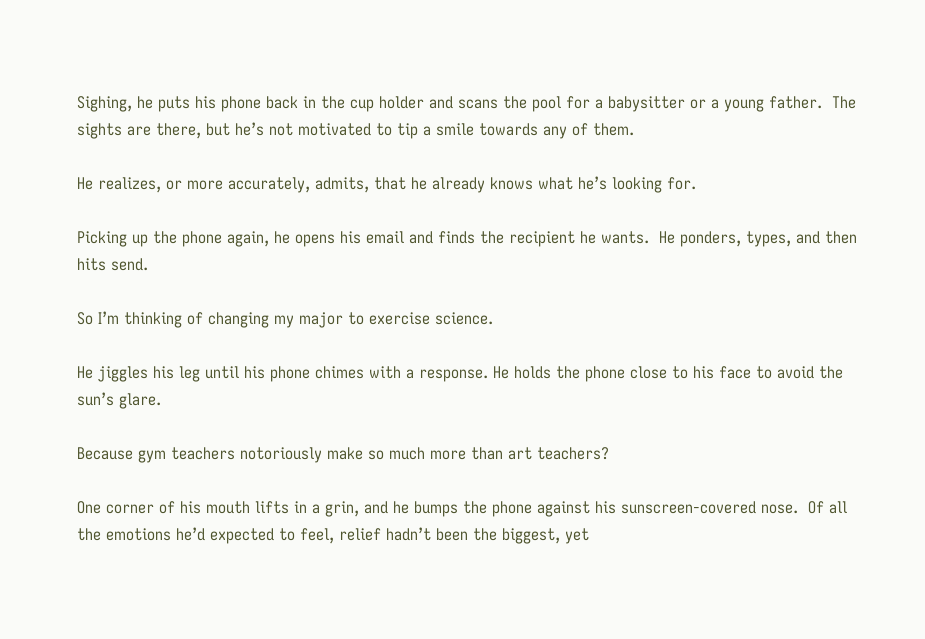Sighing, he puts his phone back in the cup holder and scans the pool for a babysitter or a young father.  The sights are there, but he’s not motivated to tip a smile towards any of them.

He realizes, or more accurately, admits, that he already knows what he’s looking for.

Picking up the phone again, he opens his email and finds the recipient he wants.  He ponders, types, and then hits send.

So I’m thinking of changing my major to exercise science.

He jiggles his leg until his phone chimes with a response. He holds the phone close to his face to avoid the sun’s glare.

Because gym teachers notoriously make so much more than art teachers?

One corner of his mouth lifts in a grin, and he bumps the phone against his sunscreen-covered nose.  Of all the emotions he’d expected to feel, relief hadn’t been the biggest, yet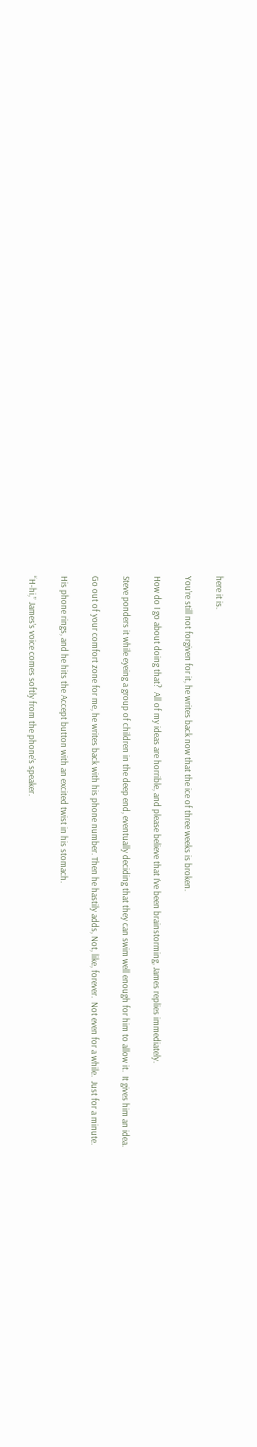here it is.

You’re still not forgiven for it, he writes back now that the ice of three weeks is broken.

How do I go about doing that?  All of my ideas are horrible, and please believe that I’ve been brainstorming, James replies immediately.

Steve ponders it while eyeing a group of children in the deep end, eventually deciding that they can swim well enough for him to allow it.  It gives him an idea.

Go out of your comfort zone for me, he writes back with his phone number. Then he hastily adds, Not, like, forever.  Not even for a while.  Just for a minute.

His phone rings, and he hits the Accept button with an excited twist in his stomach.

“H-hi,” James’s voice comes softly from the phone’s speaker.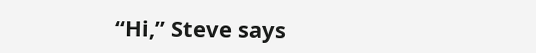“Hi,” Steve says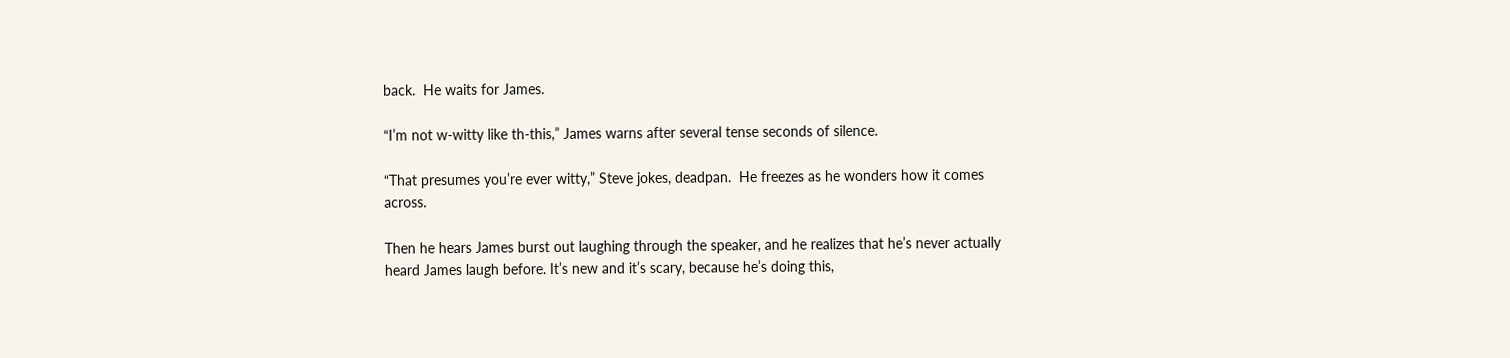back.  He waits for James.

“I’m not w-witty like th-this,” James warns after several tense seconds of silence.

“That presumes you’re ever witty,” Steve jokes, deadpan.  He freezes as he wonders how it comes across.

Then he hears James burst out laughing through the speaker, and he realizes that he’s never actually heard James laugh before. It’s new and it’s scary, because he’s doing this,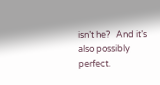isn’t he?   And it’s also possibly perfect.